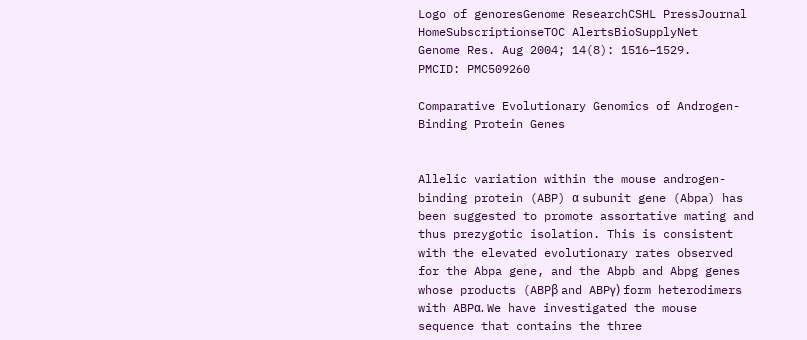Logo of genoresGenome ResearchCSHL PressJournal HomeSubscriptionseTOC AlertsBioSupplyNet
Genome Res. Aug 2004; 14(8): 1516–1529.
PMCID: PMC509260

Comparative Evolutionary Genomics of Androgen-Binding Protein Genes


Allelic variation within the mouse androgen-binding protein (ABP) α subunit gene (Abpa) has been suggested to promote assortative mating and thus prezygotic isolation. This is consistent with the elevated evolutionary rates observed for the Abpa gene, and the Abpb and Abpg genes whose products (ABPβ and ABPγ) form heterodimers with ABPα. We have investigated the mouse sequence that contains the three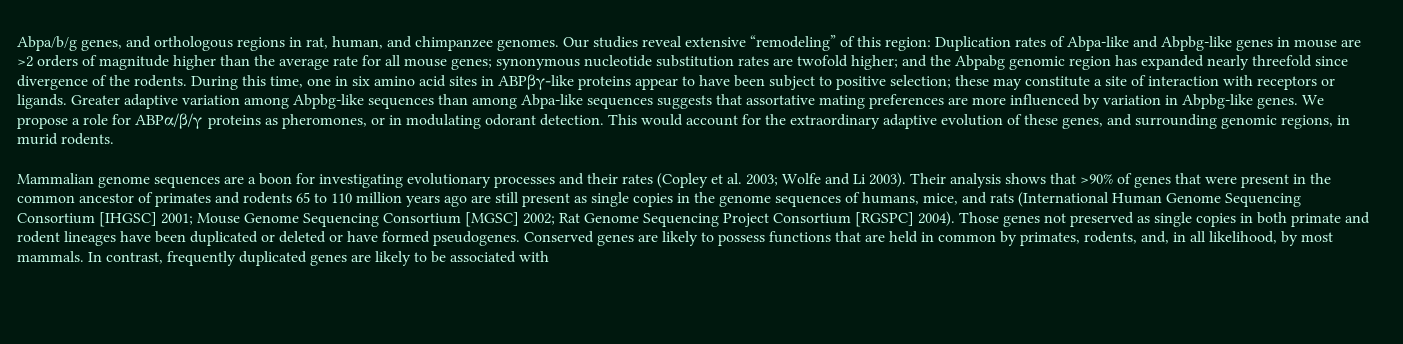Abpa/b/g genes, and orthologous regions in rat, human, and chimpanzee genomes. Our studies reveal extensive “remodeling” of this region: Duplication rates of Abpa-like and Abpbg-like genes in mouse are >2 orders of magnitude higher than the average rate for all mouse genes; synonymous nucleotide substitution rates are twofold higher; and the Abpabg genomic region has expanded nearly threefold since divergence of the rodents. During this time, one in six amino acid sites in ABPβγ-like proteins appear to have been subject to positive selection; these may constitute a site of interaction with receptors or ligands. Greater adaptive variation among Abpbg-like sequences than among Abpa-like sequences suggests that assortative mating preferences are more influenced by variation in Abpbg-like genes. We propose a role for ABPα/β/γ proteins as pheromones, or in modulating odorant detection. This would account for the extraordinary adaptive evolution of these genes, and surrounding genomic regions, in murid rodents.

Mammalian genome sequences are a boon for investigating evolutionary processes and their rates (Copley et al. 2003; Wolfe and Li 2003). Their analysis shows that >90% of genes that were present in the common ancestor of primates and rodents 65 to 110 million years ago are still present as single copies in the genome sequences of humans, mice, and rats (International Human Genome Sequencing Consortium [IHGSC] 2001; Mouse Genome Sequencing Consortium [MGSC] 2002; Rat Genome Sequencing Project Consortium [RGSPC] 2004). Those genes not preserved as single copies in both primate and rodent lineages have been duplicated or deleted or have formed pseudogenes. Conserved genes are likely to possess functions that are held in common by primates, rodents, and, in all likelihood, by most mammals. In contrast, frequently duplicated genes are likely to be associated with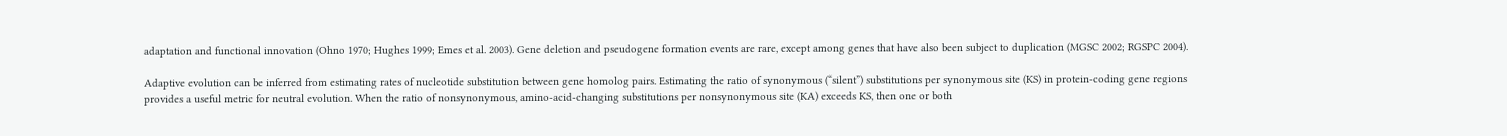adaptation and functional innovation (Ohno 1970; Hughes 1999; Emes et al. 2003). Gene deletion and pseudogene formation events are rare, except among genes that have also been subject to duplication (MGSC 2002; RGSPC 2004).

Adaptive evolution can be inferred from estimating rates of nucleotide substitution between gene homolog pairs. Estimating the ratio of synonymous (“silent”) substitutions per synonymous site (KS) in protein-coding gene regions provides a useful metric for neutral evolution. When the ratio of nonsynonymous, amino-acid-changing substitutions per nonsynonymous site (KA) exceeds KS, then one or both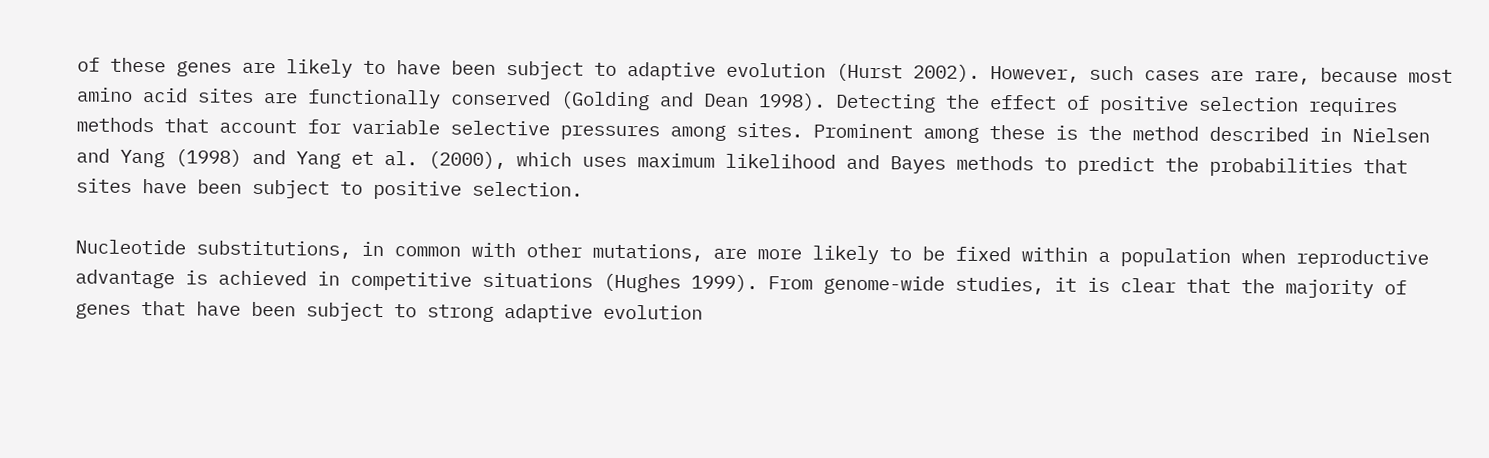of these genes are likely to have been subject to adaptive evolution (Hurst 2002). However, such cases are rare, because most amino acid sites are functionally conserved (Golding and Dean 1998). Detecting the effect of positive selection requires methods that account for variable selective pressures among sites. Prominent among these is the method described in Nielsen and Yang (1998) and Yang et al. (2000), which uses maximum likelihood and Bayes methods to predict the probabilities that sites have been subject to positive selection.

Nucleotide substitutions, in common with other mutations, are more likely to be fixed within a population when reproductive advantage is achieved in competitive situations (Hughes 1999). From genome-wide studies, it is clear that the majority of genes that have been subject to strong adaptive evolution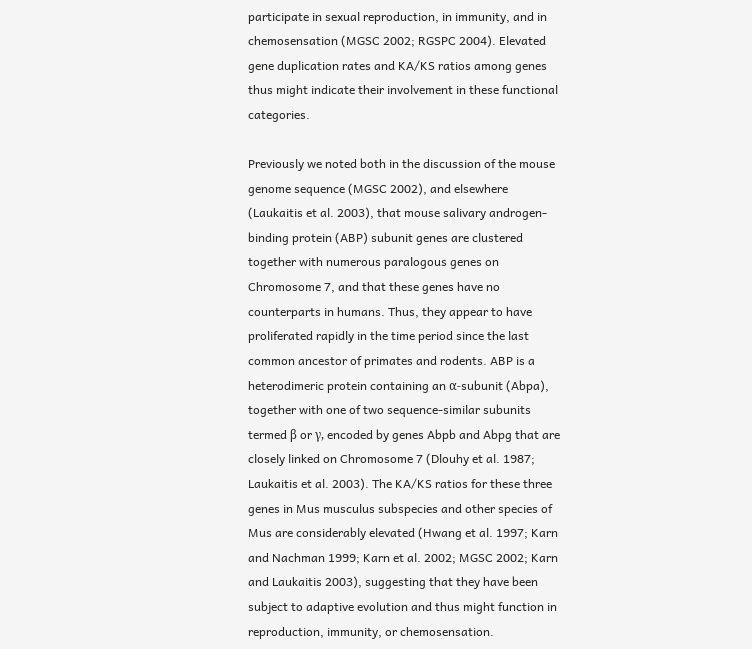participate in sexual reproduction, in immunity, and in chemosensation (MGSC 2002; RGSPC 2004). Elevated gene duplication rates and KA/KS ratios among genes thus might indicate their involvement in these functional categories.

Previously we noted both in the discussion of the mouse genome sequence (MGSC 2002), and elsewhere (Laukaitis et al. 2003), that mouse salivary androgen-binding protein (ABP) subunit genes are clustered together with numerous paralogous genes on Chromosome 7, and that these genes have no counterparts in humans. Thus, they appear to have proliferated rapidly in the time period since the last common ancestor of primates and rodents. ABP is a heterodimeric protein containing an α-subunit (Abpa), together with one of two sequence-similar subunits termed β or γ, encoded by genes Abpb and Abpg that are closely linked on Chromosome 7 (Dlouhy et al. 1987; Laukaitis et al. 2003). The KA/KS ratios for these three genes in Mus musculus subspecies and other species of Mus are considerably elevated (Hwang et al. 1997; Karn and Nachman 1999; Karn et al. 2002; MGSC 2002; Karn and Laukaitis 2003), suggesting that they have been subject to adaptive evolution and thus might function in reproduction, immunity, or chemosensation.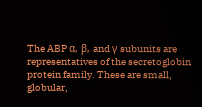The ABP α, β, and γ subunits are representatives of the secretoglobin protein family. These are small, globular,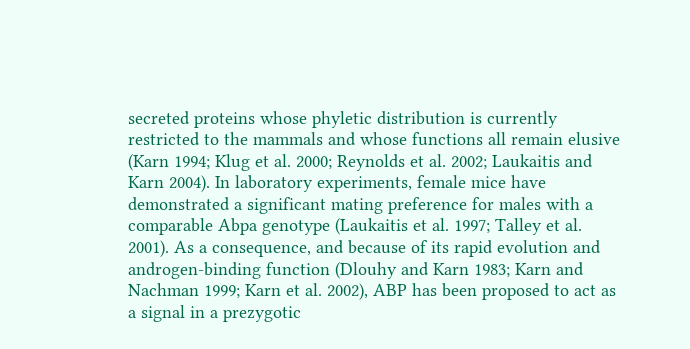secreted proteins whose phyletic distribution is currently restricted to the mammals and whose functions all remain elusive (Karn 1994; Klug et al. 2000; Reynolds et al. 2002; Laukaitis and Karn 2004). In laboratory experiments, female mice have demonstrated a significant mating preference for males with a comparable Abpa genotype (Laukaitis et al. 1997; Talley et al. 2001). As a consequence, and because of its rapid evolution and androgen-binding function (Dlouhy and Karn 1983; Karn and Nachman 1999; Karn et al. 2002), ABP has been proposed to act as a signal in a prezygotic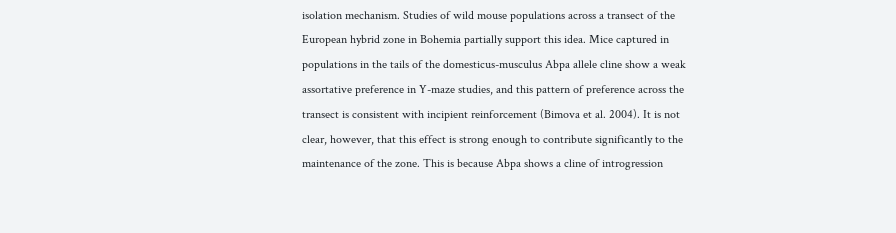isolation mechanism. Studies of wild mouse populations across a transect of the European hybrid zone in Bohemia partially support this idea. Mice captured in populations in the tails of the domesticus-musculus Abpa allele cline show a weak assortative preference in Y-maze studies, and this pattern of preference across the transect is consistent with incipient reinforcement (Bimova et al. 2004). It is not clear, however, that this effect is strong enough to contribute significantly to the maintenance of the zone. This is because Abpa shows a cline of introgression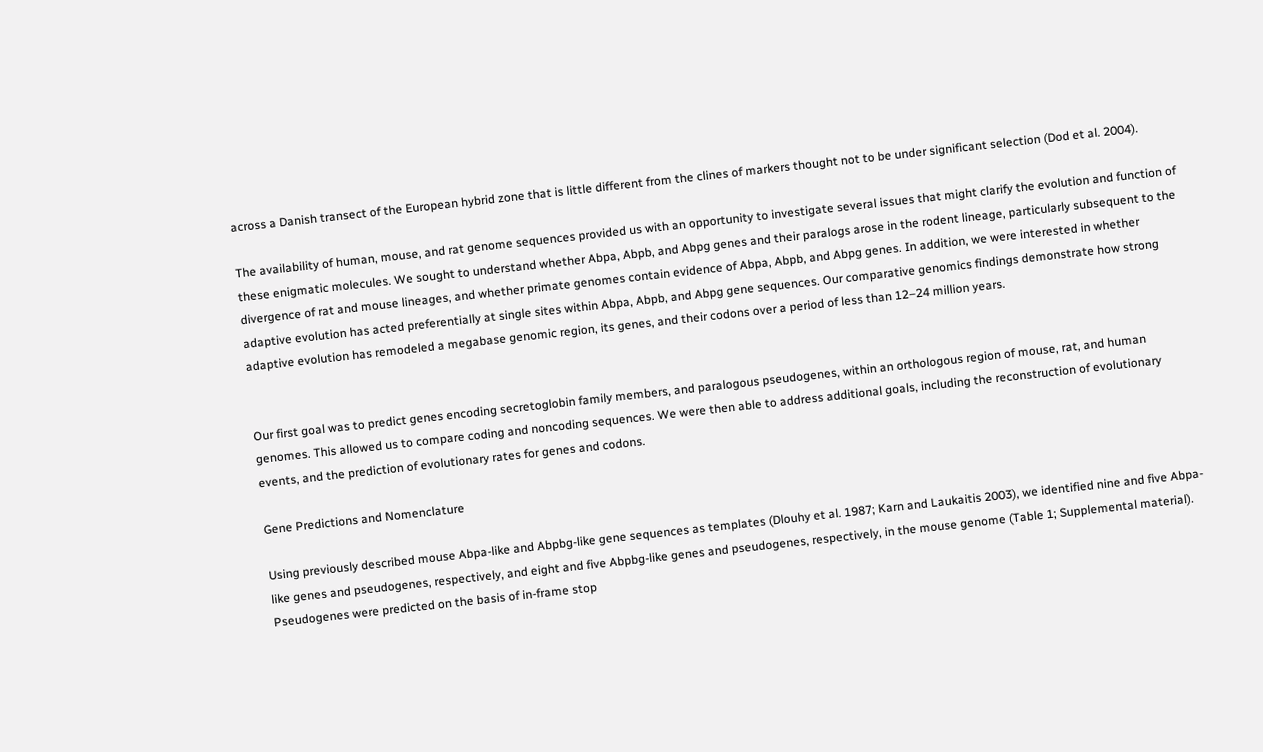across a Danish transect of the European hybrid zone that is little different from the clines of markers thought not to be under significant selection (Dod et al. 2004).

The availability of human, mouse, and rat genome sequences provided us with an opportunity to investigate several issues that might clarify the evolution and function of these enigmatic molecules. We sought to understand whether Abpa, Abpb, and Abpg genes and their paralogs arose in the rodent lineage, particularly subsequent to the divergence of rat and mouse lineages, and whether primate genomes contain evidence of Abpa, Abpb, and Abpg genes. In addition, we were interested in whether adaptive evolution has acted preferentially at single sites within Abpa, Abpb, and Abpg gene sequences. Our comparative genomics findings demonstrate how strong adaptive evolution has remodeled a megabase genomic region, its genes, and their codons over a period of less than 12–24 million years.


Our first goal was to predict genes encoding secretoglobin family members, and paralogous pseudogenes, within an orthologous region of mouse, rat, and human genomes. This allowed us to compare coding and noncoding sequences. We were then able to address additional goals, including the reconstruction of evolutionary events, and the prediction of evolutionary rates for genes and codons.

Gene Predictions and Nomenclature

Using previously described mouse Abpa-like and Abpbg-like gene sequences as templates (Dlouhy et al. 1987; Karn and Laukaitis 2003), we identified nine and five Abpa-like genes and pseudogenes, respectively, and eight and five Abpbg-like genes and pseudogenes, respectively, in the mouse genome (Table 1; Supplemental material). Pseudogenes were predicted on the basis of in-frame stop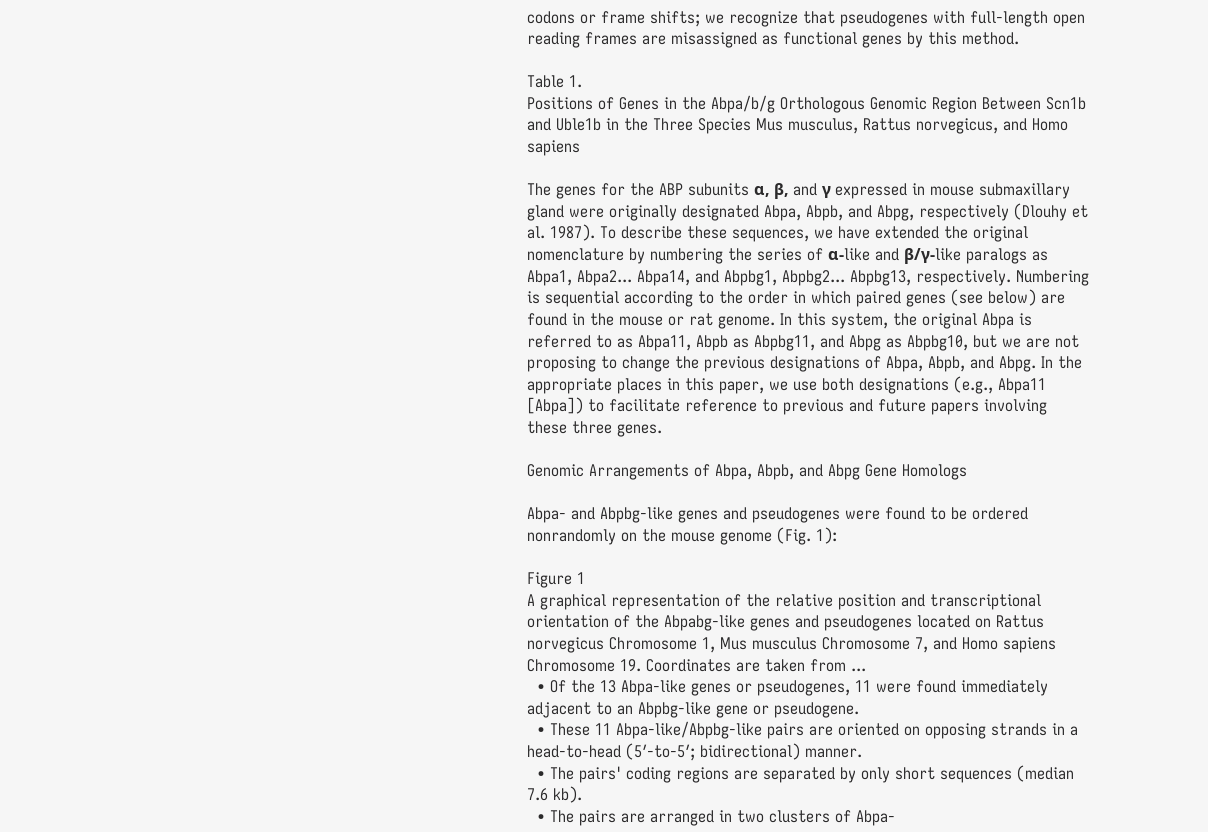codons or frame shifts; we recognize that pseudogenes with full-length open reading frames are misassigned as functional genes by this method.

Table 1.
Positions of Genes in the Abpa/b/g Orthologous Genomic Region Between Scn1b and Uble1b in the Three Species Mus musculus, Rattus norvegicus, and Homo sapiens

The genes for the ABP subunits α, β, and γ expressed in mouse submaxillary gland were originally designated Abpa, Abpb, and Abpg, respectively (Dlouhy et al. 1987). To describe these sequences, we have extended the original nomenclature by numbering the series of α-like and β/γ-like paralogs as Abpa1, Abpa2... Abpa14, and Abpbg1, Abpbg2... Abpbg13, respectively. Numbering is sequential according to the order in which paired genes (see below) are found in the mouse or rat genome. In this system, the original Abpa is referred to as Abpa11, Abpb as Abpbg11, and Abpg as Abpbg10, but we are not proposing to change the previous designations of Abpa, Abpb, and Abpg. In the appropriate places in this paper, we use both designations (e.g., Abpa11 [Abpa]) to facilitate reference to previous and future papers involving these three genes.

Genomic Arrangements of Abpa, Abpb, and Abpg Gene Homologs

Abpa- and Abpbg-like genes and pseudogenes were found to be ordered nonrandomly on the mouse genome (Fig. 1):

Figure 1
A graphical representation of the relative position and transcriptional orientation of the Abpabg-like genes and pseudogenes located on Rattus norvegicus Chromosome 1, Mus musculus Chromosome 7, and Homo sapiens Chromosome 19. Coordinates are taken from ...
  • Of the 13 Abpa-like genes or pseudogenes, 11 were found immediately adjacent to an Abpbg-like gene or pseudogene.
  • These 11 Abpa-like/Abpbg-like pairs are oriented on opposing strands in a head-to-head (5′-to-5′; bidirectional) manner.
  • The pairs' coding regions are separated by only short sequences (median 7.6 kb).
  • The pairs are arranged in two clusters of Abpa-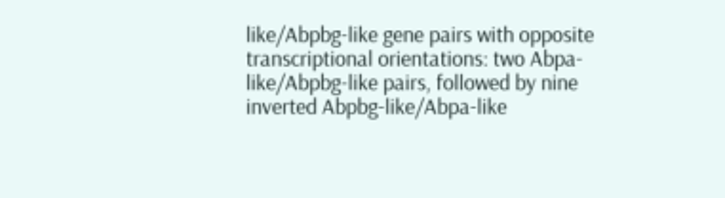like/Abpbg-like gene pairs with opposite transcriptional orientations: two Abpa-like/Abpbg-like pairs, followed by nine inverted Abpbg-like/Abpa-like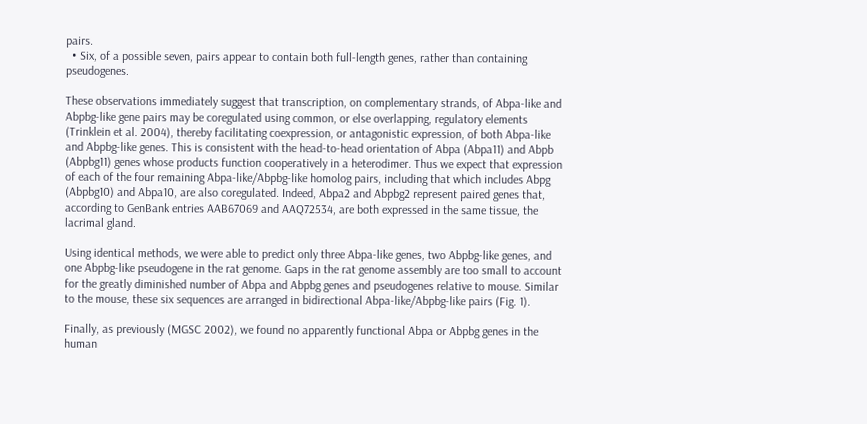pairs.
  • Six, of a possible seven, pairs appear to contain both full-length genes, rather than containing pseudogenes.

These observations immediately suggest that transcription, on complementary strands, of Abpa-like and Abpbg-like gene pairs may be coregulated using common, or else overlapping, regulatory elements (Trinklein et al. 2004), thereby facilitating coexpression, or antagonistic expression, of both Abpa-like and Abpbg-like genes. This is consistent with the head-to-head orientation of Abpa (Abpa11) and Abpb (Abpbg11) genes whose products function cooperatively in a heterodimer. Thus we expect that expression of each of the four remaining Abpa-like/Abpbg-like homolog pairs, including that which includes Abpg (Abpbg10) and Abpa10, are also coregulated. Indeed, Abpa2 and Abpbg2 represent paired genes that, according to GenBank entries AAB67069 and AAQ72534, are both expressed in the same tissue, the lacrimal gland.

Using identical methods, we were able to predict only three Abpa-like genes, two Abpbg-like genes, and one Abpbg-like pseudogene in the rat genome. Gaps in the rat genome assembly are too small to account for the greatly diminished number of Abpa and Abpbg genes and pseudogenes relative to mouse. Similar to the mouse, these six sequences are arranged in bidirectional Abpa-like/Abpbg-like pairs (Fig. 1).

Finally, as previously (MGSC 2002), we found no apparently functional Abpa or Abpbg genes in the human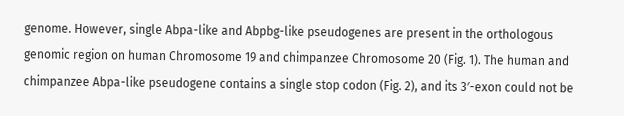genome. However, single Abpa-like and Abpbg-like pseudogenes are present in the orthologous genomic region on human Chromosome 19 and chimpanzee Chromosome 20 (Fig. 1). The human and chimpanzee Abpa-like pseudogene contains a single stop codon (Fig. 2), and its 3′-exon could not be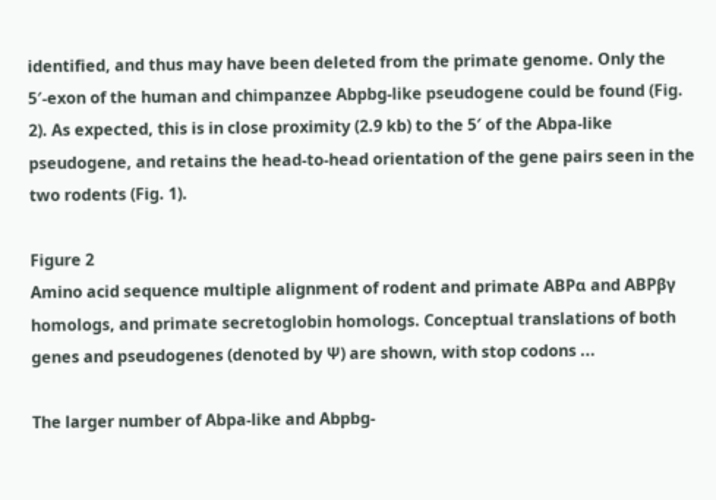identified, and thus may have been deleted from the primate genome. Only the 5′-exon of the human and chimpanzee Abpbg-like pseudogene could be found (Fig. 2). As expected, this is in close proximity (2.9 kb) to the 5′ of the Abpa-like pseudogene, and retains the head-to-head orientation of the gene pairs seen in the two rodents (Fig. 1).

Figure 2
Amino acid sequence multiple alignment of rodent and primate ABPα and ABPβγ homologs, and primate secretoglobin homologs. Conceptual translations of both genes and pseudogenes (denoted by Ψ) are shown, with stop codons ...

The larger number of Abpa-like and Abpbg-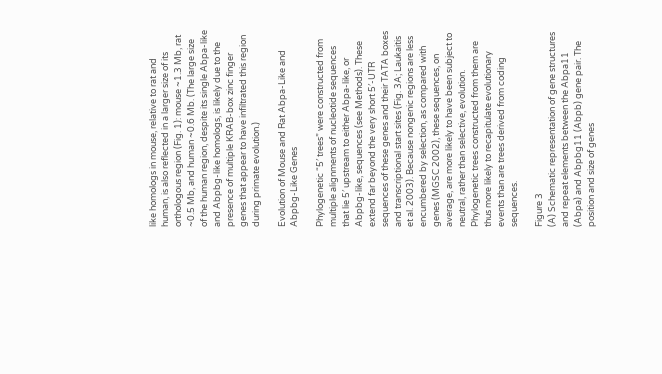like homologs in mouse, relative to rat and human, is also reflected in a larger size of its orthologous region (Fig. 1): mouse ~1.3 Mb, rat ~0.5 Mb, and human ~0.6 Mb. (The large size of the human region, despite its single Abpa-like and Abpbg-like homologs, is likely due to the presence of multiple KRAB-box zinc finger genes that appear to have infiltrated this region during primate evolution.)

Evolution of Mouse and Rat Abpa-Like and Abpbg-Like Genes

Phylogenetic “5′ trees” were constructed from multiple alignments of nucleotide sequences that lie 5′ upstream to either Abpa-like, or Abpbg-like, sequences (see Methods). These extend far beyond the very short 5′-UTR sequences of these genes and their TATA boxes and transcriptional start sites (Fig. 3A; Laukaitis et al. 2003). Because nongenic regions are less encumbered by selection, as compared with genes (MGSC 2002), these sequences, on average, are more likely to have been subject to neutral, rather than selective, evolution. Phylogenetic trees constructed from them are thus more likely to recapitulate evolutionary events than are trees derived from coding sequences.

Figure 3
(A) Schematic representation of gene structures and repeat elements between the Abpa11 (Abpa) and Abpbg11 (Abpb) gene pair. The position and size of genes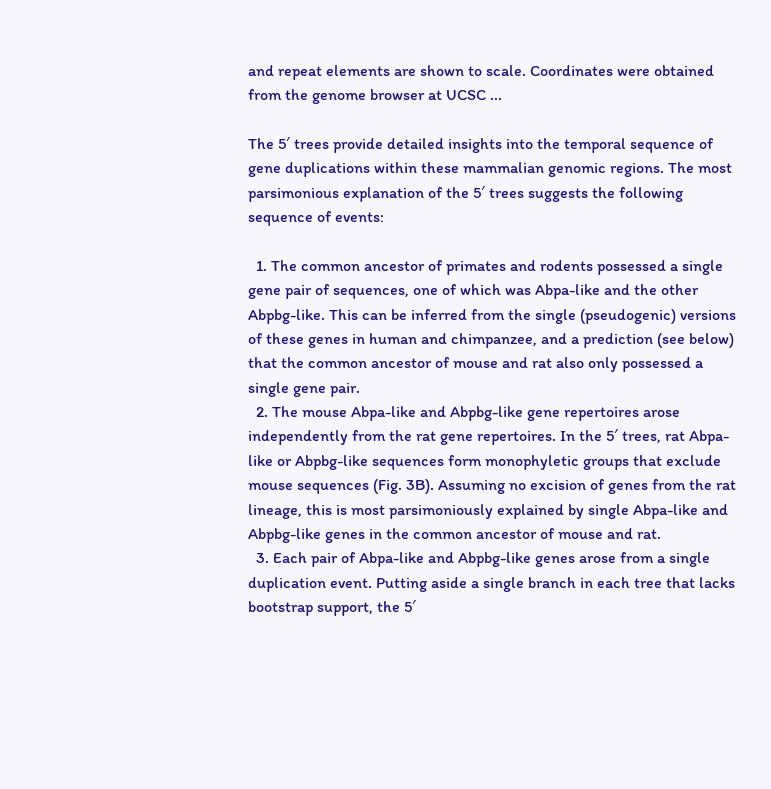and repeat elements are shown to scale. Coordinates were obtained from the genome browser at UCSC ...

The 5′ trees provide detailed insights into the temporal sequence of gene duplications within these mammalian genomic regions. The most parsimonious explanation of the 5′ trees suggests the following sequence of events:

  1. The common ancestor of primates and rodents possessed a single gene pair of sequences, one of which was Abpa-like and the other Abpbg-like. This can be inferred from the single (pseudogenic) versions of these genes in human and chimpanzee, and a prediction (see below) that the common ancestor of mouse and rat also only possessed a single gene pair.
  2. The mouse Abpa-like and Abpbg-like gene repertoires arose independently from the rat gene repertoires. In the 5′ trees, rat Abpa-like or Abpbg-like sequences form monophyletic groups that exclude mouse sequences (Fig. 3B). Assuming no excision of genes from the rat lineage, this is most parsimoniously explained by single Abpa-like and Abpbg-like genes in the common ancestor of mouse and rat.
  3. Each pair of Abpa-like and Abpbg-like genes arose from a single duplication event. Putting aside a single branch in each tree that lacks bootstrap support, the 5′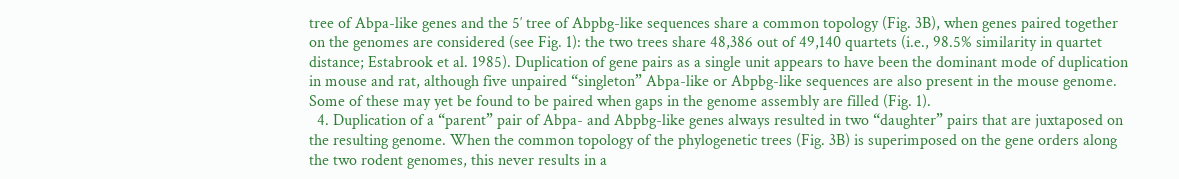tree of Abpa-like genes and the 5′ tree of Abpbg-like sequences share a common topology (Fig. 3B), when genes paired together on the genomes are considered (see Fig. 1): the two trees share 48,386 out of 49,140 quartets (i.e., 98.5% similarity in quartet distance; Estabrook et al. 1985). Duplication of gene pairs as a single unit appears to have been the dominant mode of duplication in mouse and rat, although five unpaired “singleton” Abpa-like or Abpbg-like sequences are also present in the mouse genome. Some of these may yet be found to be paired when gaps in the genome assembly are filled (Fig. 1).
  4. Duplication of a “parent” pair of Abpa- and Abpbg-like genes always resulted in two “daughter” pairs that are juxtaposed on the resulting genome. When the common topology of the phylogenetic trees (Fig. 3B) is superimposed on the gene orders along the two rodent genomes, this never results in a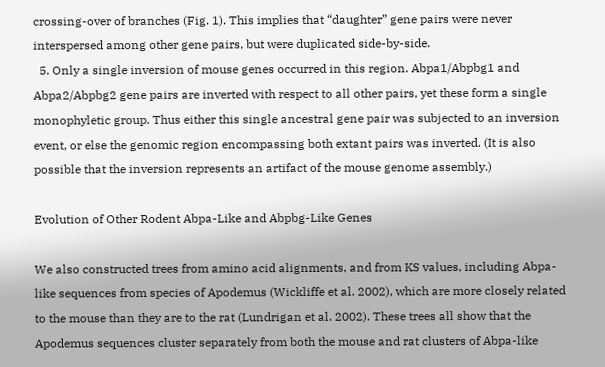crossing-over of branches (Fig. 1). This implies that “daughter” gene pairs were never interspersed among other gene pairs, but were duplicated side-by-side.
  5. Only a single inversion of mouse genes occurred in this region. Abpa1/Abpbg1 and Abpa2/Abpbg2 gene pairs are inverted with respect to all other pairs, yet these form a single monophyletic group. Thus either this single ancestral gene pair was subjected to an inversion event, or else the genomic region encompassing both extant pairs was inverted. (It is also possible that the inversion represents an artifact of the mouse genome assembly.)

Evolution of Other Rodent Abpa-Like and Abpbg-Like Genes

We also constructed trees from amino acid alignments, and from KS values, including Abpa-like sequences from species of Apodemus (Wickliffe et al. 2002), which are more closely related to the mouse than they are to the rat (Lundrigan et al. 2002). These trees all show that the Apodemus sequences cluster separately from both the mouse and rat clusters of Abpa-like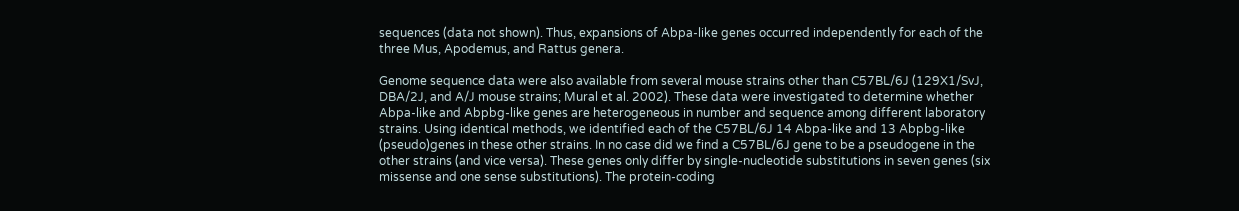sequences (data not shown). Thus, expansions of Abpa-like genes occurred independently for each of the three Mus, Apodemus, and Rattus genera.

Genome sequence data were also available from several mouse strains other than C57BL/6J (129X1/SvJ, DBA/2J, and A/J mouse strains; Mural et al. 2002). These data were investigated to determine whether Abpa-like and Abpbg-like genes are heterogeneous in number and sequence among different laboratory strains. Using identical methods, we identified each of the C57BL/6J 14 Abpa-like and 13 Abpbg-like (pseudo)genes in these other strains. In no case did we find a C57BL/6J gene to be a pseudogene in the other strains (and vice versa). These genes only differ by single-nucleotide substitutions in seven genes (six missense and one sense substitutions). The protein-coding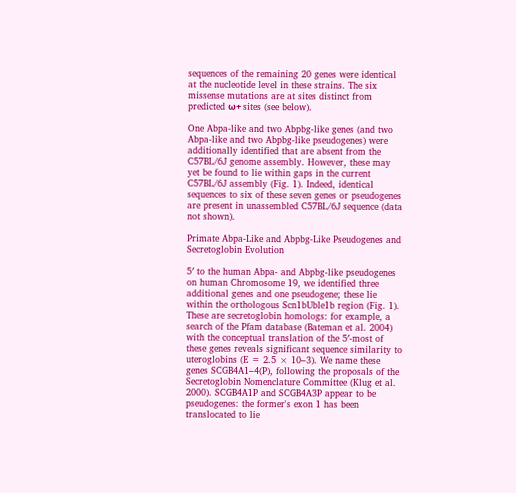sequences of the remaining 20 genes were identical at the nucleotide level in these strains. The six missense mutations are at sites distinct from predicted ω+ sites (see below).

One Abpa-like and two Abpbg-like genes (and two Abpa-like and two Abpbg-like pseudogenes) were additionally identified that are absent from the C57BL/6J genome assembly. However, these may yet be found to lie within gaps in the current C57BL/6J assembly (Fig. 1). Indeed, identical sequences to six of these seven genes or pseudogenes are present in unassembled C57BL/6J sequence (data not shown).

Primate Abpa-Like and Abpbg-Like Pseudogenes and Secretoglobin Evolution

5′ to the human Abpa- and Abpbg-like pseudogenes on human Chromosome 19, we identified three additional genes and one pseudogene; these lie within the orthologous Scn1bUble1b region (Fig. 1). These are secretoglobin homologs: for example, a search of the Pfam database (Bateman et al. 2004) with the conceptual translation of the 5′-most of these genes reveals significant sequence similarity to uteroglobins (E = 2.5 × 10–3). We name these genes SCGB4A1–4(P), following the proposals of the Secretoglobin Nomenclature Committee (Klug et al. 2000). SCGB4A1P and SCGB4A3P appear to be pseudogenes: the former's exon 1 has been translocated to lie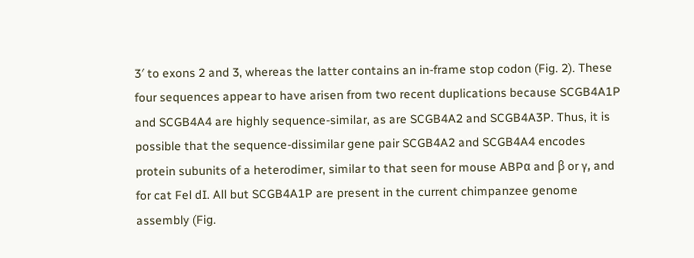3′ to exons 2 and 3, whereas the latter contains an in-frame stop codon (Fig. 2). These four sequences appear to have arisen from two recent duplications because SCGB4A1P and SCGB4A4 are highly sequence-similar, as are SCGB4A2 and SCGB4A3P. Thus, it is possible that the sequence-dissimilar gene pair SCGB4A2 and SCGB4A4 encodes protein subunits of a heterodimer, similar to that seen for mouse ABPα and β or γ, and for cat Fel dI. All but SCGB4A1P are present in the current chimpanzee genome assembly (Fig.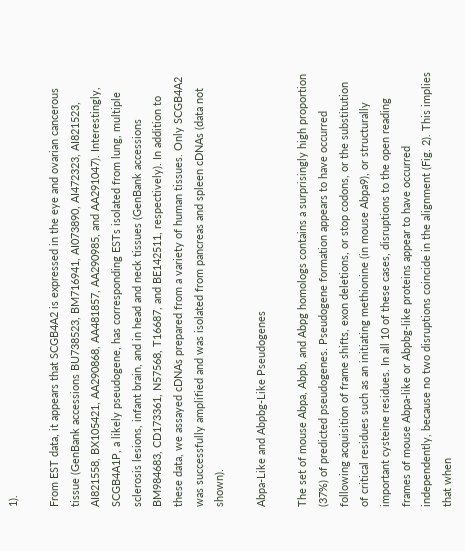1).

From EST data, it appears that SCGB4A2 is expressed in the eye and ovarian cancerous tissue (GenBank accessions BU738523, BM716941, AI073890, AI472323, AI821523, AI821558, BX105421, AA290868, AA481857, AA290985, and AA291047). Interestingly, SCGB4A1P, a likely pseudogene, has corresponding ESTs isolated from lung, multiple sclerosis lesions, infant brain, and in head and neck tissues (GenBank accessions BM984683, CD173361, N57568, T16687, and BE142511, respectively). In addition to these data, we assayed cDNAs prepared from a variety of human tissues. Only SCGB4A2 was successfully amplified and was isolated from pancreas and spleen cDNAs (data not shown).

Abpa-Like and Abpbg-Like Pseudogenes

The set of mouse Abpa, Abpb, and Abpg homologs contains a surprisingly high proportion (37%) of predicted pseudogenes. Pseudogene formation appears to have occurred following acquisition of frame shifts, exon deletions, or stop codons, or the substitution of critical residues such as an initiating methionine (in mouse Abpa9), or structurally important cysteine residues. In all 10 of these cases, disruptions to the open reading frames of mouse Abpa-like or Abpbg-like proteins appear to have occurred independently, because no two disruptions coincide in the alignment (Fig. 2). This implies that when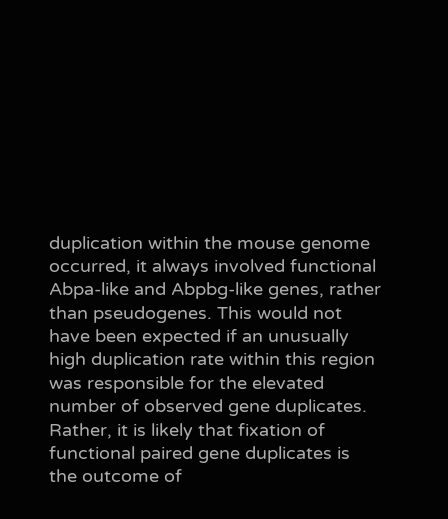duplication within the mouse genome occurred, it always involved functional Abpa-like and Abpbg-like genes, rather than pseudogenes. This would not have been expected if an unusually high duplication rate within this region was responsible for the elevated number of observed gene duplicates. Rather, it is likely that fixation of functional paired gene duplicates is the outcome of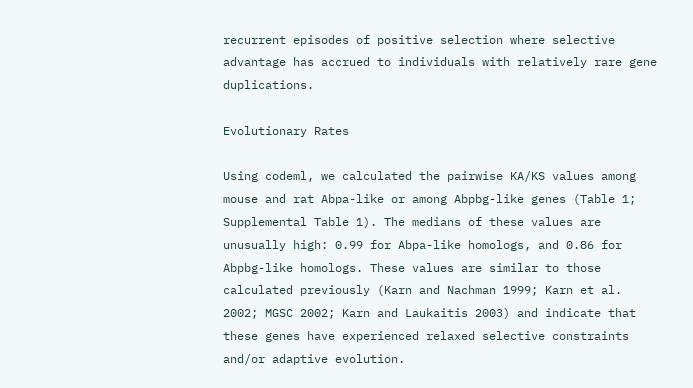recurrent episodes of positive selection where selective advantage has accrued to individuals with relatively rare gene duplications.

Evolutionary Rates

Using codeml, we calculated the pairwise KA/KS values among mouse and rat Abpa-like or among Abpbg-like genes (Table 1; Supplemental Table 1). The medians of these values are unusually high: 0.99 for Abpa-like homologs, and 0.86 for Abpbg-like homologs. These values are similar to those calculated previously (Karn and Nachman 1999; Karn et al. 2002; MGSC 2002; Karn and Laukaitis 2003) and indicate that these genes have experienced relaxed selective constraints and/or adaptive evolution.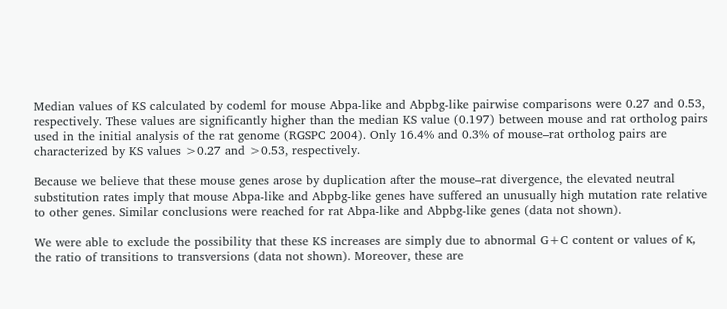Median values of KS calculated by codeml for mouse Abpa-like and Abpbg-like pairwise comparisons were 0.27 and 0.53, respectively. These values are significantly higher than the median KS value (0.197) between mouse and rat ortholog pairs used in the initial analysis of the rat genome (RGSPC 2004). Only 16.4% and 0.3% of mouse–rat ortholog pairs are characterized by KS values >0.27 and >0.53, respectively.

Because we believe that these mouse genes arose by duplication after the mouse–rat divergence, the elevated neutral substitution rates imply that mouse Abpa-like and Abpbg-like genes have suffered an unusually high mutation rate relative to other genes. Similar conclusions were reached for rat Abpa-like and Abpbg-like genes (data not shown).

We were able to exclude the possibility that these KS increases are simply due to abnormal G+C content or values of κ, the ratio of transitions to transversions (data not shown). Moreover, these are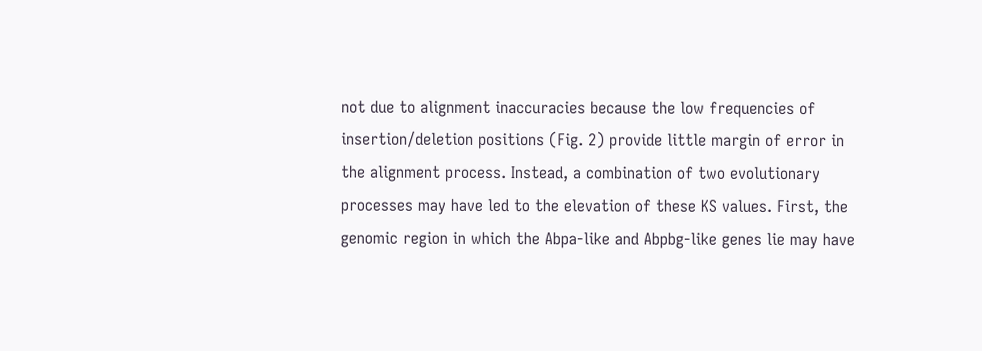not due to alignment inaccuracies because the low frequencies of insertion/deletion positions (Fig. 2) provide little margin of error in the alignment process. Instead, a combination of two evolutionary processes may have led to the elevation of these KS values. First, the genomic region in which the Abpa-like and Abpbg-like genes lie may have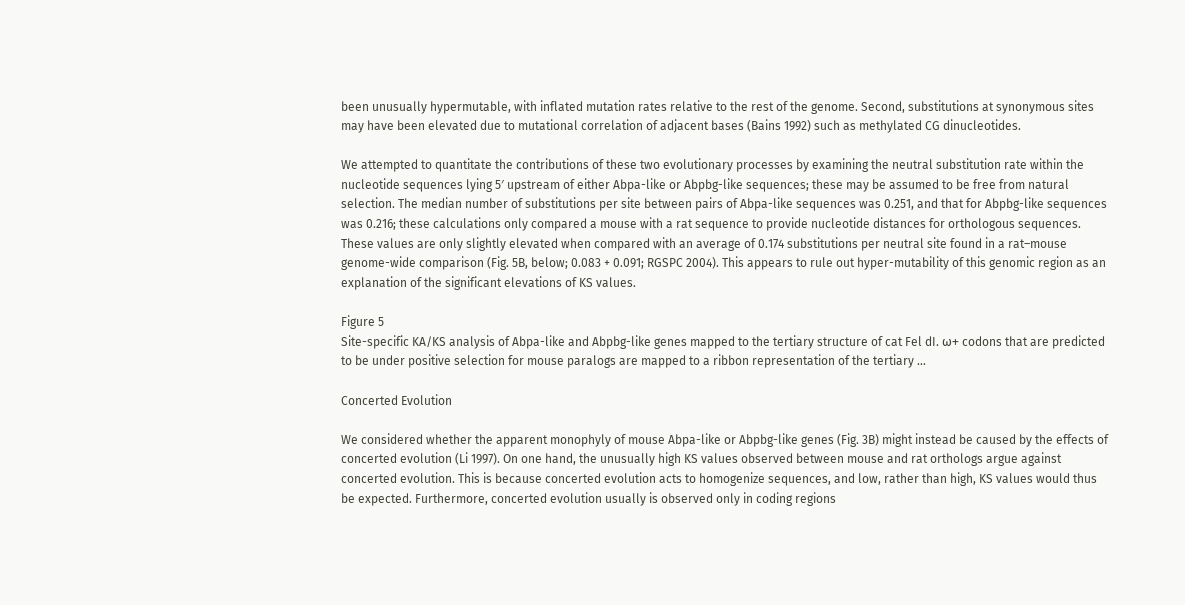been unusually hypermutable, with inflated mutation rates relative to the rest of the genome. Second, substitutions at synonymous sites may have been elevated due to mutational correlation of adjacent bases (Bains 1992) such as methylated CG dinucleotides.

We attempted to quantitate the contributions of these two evolutionary processes by examining the neutral substitution rate within the nucleotide sequences lying 5′ upstream of either Abpa-like or Abpbg-like sequences; these may be assumed to be free from natural selection. The median number of substitutions per site between pairs of Abpa-like sequences was 0.251, and that for Abpbg-like sequences was 0.216; these calculations only compared a mouse with a rat sequence to provide nucleotide distances for orthologous sequences. These values are only slightly elevated when compared with an average of 0.174 substitutions per neutral site found in a rat–mouse genome-wide comparison (Fig. 5B, below; 0.083 + 0.091; RGSPC 2004). This appears to rule out hyper-mutability of this genomic region as an explanation of the significant elevations of KS values.

Figure 5
Site-specific KA/KS analysis of Abpa-like and Abpbg-like genes mapped to the tertiary structure of cat Fel dI. ω+ codons that are predicted to be under positive selection for mouse paralogs are mapped to a ribbon representation of the tertiary ...

Concerted Evolution

We considered whether the apparent monophyly of mouse Abpa-like or Abpbg-like genes (Fig. 3B) might instead be caused by the effects of concerted evolution (Li 1997). On one hand, the unusually high KS values observed between mouse and rat orthologs argue against concerted evolution. This is because concerted evolution acts to homogenize sequences, and low, rather than high, KS values would thus be expected. Furthermore, concerted evolution usually is observed only in coding regions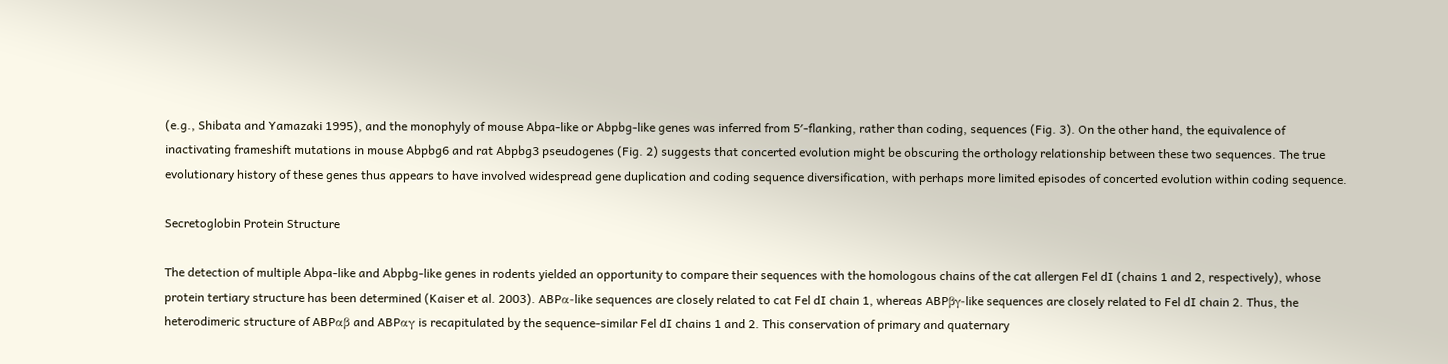(e.g., Shibata and Yamazaki 1995), and the monophyly of mouse Abpa-like or Abpbg-like genes was inferred from 5′-flanking, rather than coding, sequences (Fig. 3). On the other hand, the equivalence of inactivating frameshift mutations in mouse Abpbg6 and rat Abpbg3 pseudogenes (Fig. 2) suggests that concerted evolution might be obscuring the orthology relationship between these two sequences. The true evolutionary history of these genes thus appears to have involved widespread gene duplication and coding sequence diversification, with perhaps more limited episodes of concerted evolution within coding sequence.

Secretoglobin Protein Structure

The detection of multiple Abpa-like and Abpbg-like genes in rodents yielded an opportunity to compare their sequences with the homologous chains of the cat allergen Fel dI (chains 1 and 2, respectively), whose protein tertiary structure has been determined (Kaiser et al. 2003). ABPα-like sequences are closely related to cat Fel dI chain 1, whereas ABPβγ-like sequences are closely related to Fel dI chain 2. Thus, the heterodimeric structure of ABPαβ and ABPαγ is recapitulated by the sequence-similar Fel dI chains 1 and 2. This conservation of primary and quaternary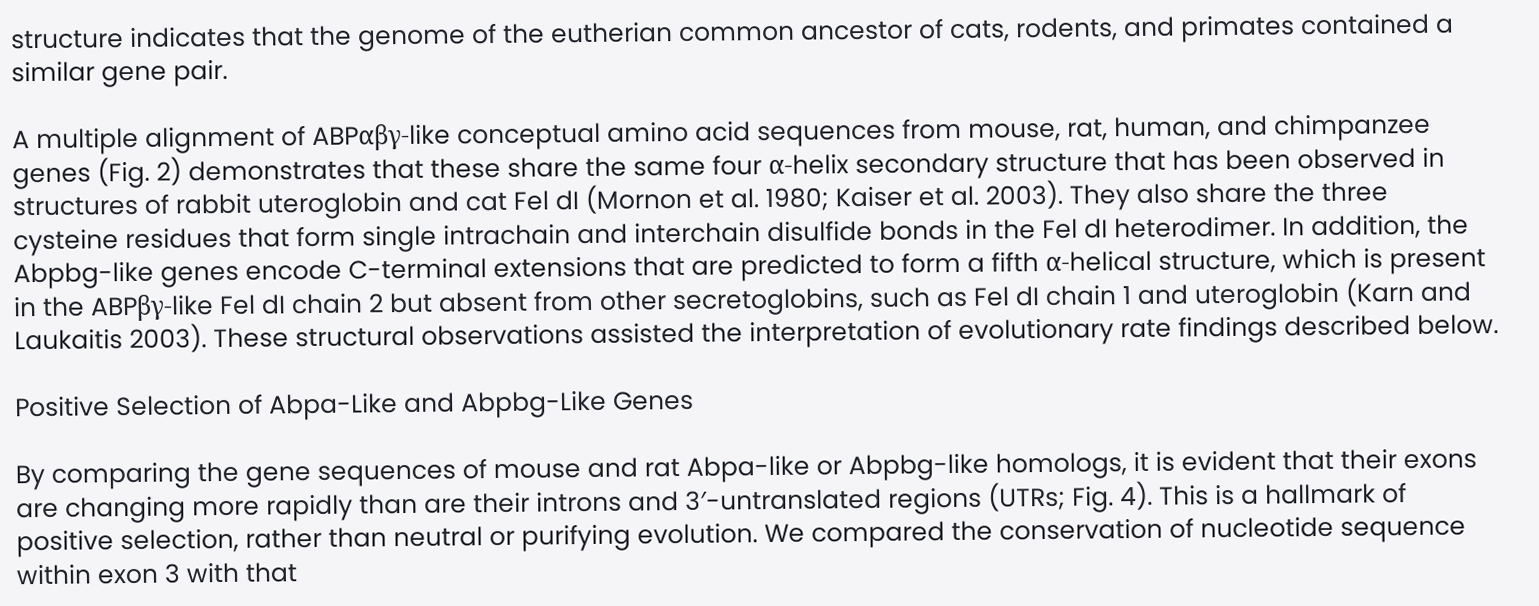structure indicates that the genome of the eutherian common ancestor of cats, rodents, and primates contained a similar gene pair.

A multiple alignment of ABPαβγ-like conceptual amino acid sequences from mouse, rat, human, and chimpanzee genes (Fig. 2) demonstrates that these share the same four α-helix secondary structure that has been observed in structures of rabbit uteroglobin and cat Fel dI (Mornon et al. 1980; Kaiser et al. 2003). They also share the three cysteine residues that form single intrachain and interchain disulfide bonds in the Fel dI heterodimer. In addition, the Abpbg-like genes encode C-terminal extensions that are predicted to form a fifth α-helical structure, which is present in the ABPβγ-like Fel dI chain 2 but absent from other secretoglobins, such as Fel dI chain 1 and uteroglobin (Karn and Laukaitis 2003). These structural observations assisted the interpretation of evolutionary rate findings described below.

Positive Selection of Abpa-Like and Abpbg-Like Genes

By comparing the gene sequences of mouse and rat Abpa-like or Abpbg-like homologs, it is evident that their exons are changing more rapidly than are their introns and 3′-untranslated regions (UTRs; Fig. 4). This is a hallmark of positive selection, rather than neutral or purifying evolution. We compared the conservation of nucleotide sequence within exon 3 with that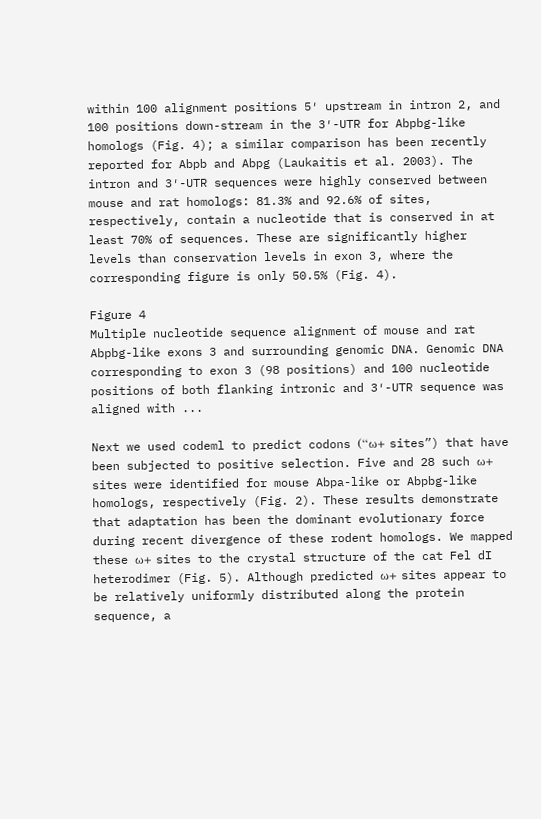within 100 alignment positions 5′ upstream in intron 2, and 100 positions down-stream in the 3′-UTR for Abpbg-like homologs (Fig. 4); a similar comparison has been recently reported for Abpb and Abpg (Laukaitis et al. 2003). The intron and 3′-UTR sequences were highly conserved between mouse and rat homologs: 81.3% and 92.6% of sites, respectively, contain a nucleotide that is conserved in at least 70% of sequences. These are significantly higher levels than conservation levels in exon 3, where the corresponding figure is only 50.5% (Fig. 4).

Figure 4
Multiple nucleotide sequence alignment of mouse and rat Abpbg-like exons 3 and surrounding genomic DNA. Genomic DNA corresponding to exon 3 (98 positions) and 100 nucleotide positions of both flanking intronic and 3′-UTR sequence was aligned with ...

Next we used codeml to predict codons (“ω+ sites”) that have been subjected to positive selection. Five and 28 such ω+ sites were identified for mouse Abpa-like or Abpbg-like homologs, respectively (Fig. 2). These results demonstrate that adaptation has been the dominant evolutionary force during recent divergence of these rodent homologs. We mapped these ω+ sites to the crystal structure of the cat Fel dI heterodimer (Fig. 5). Although predicted ω+ sites appear to be relatively uniformly distributed along the protein sequence, a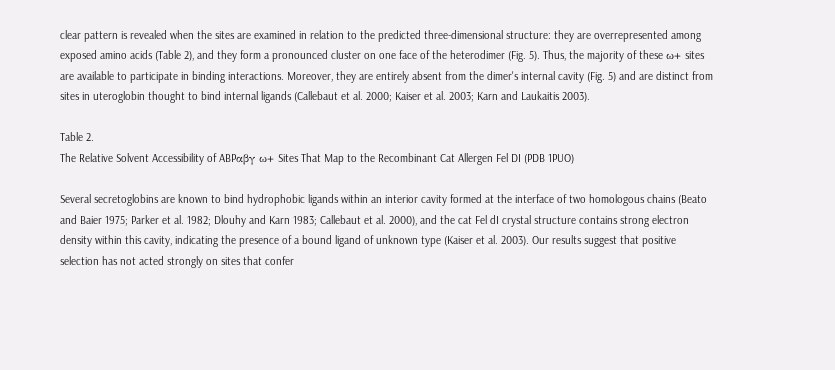clear pattern is revealed when the sites are examined in relation to the predicted three-dimensional structure: they are overrepresented among exposed amino acids (Table 2), and they form a pronounced cluster on one face of the heterodimer (Fig. 5). Thus, the majority of these ω+ sites are available to participate in binding interactions. Moreover, they are entirely absent from the dimer's internal cavity (Fig. 5) and are distinct from sites in uteroglobin thought to bind internal ligands (Callebaut et al. 2000; Kaiser et al. 2003; Karn and Laukaitis 2003).

Table 2.
The Relative Solvent Accessibility of ABPαβγ ω+ Sites That Map to the Recombinant Cat Allergen Fel DI (PDB 1PUO)

Several secretoglobins are known to bind hydrophobic ligands within an interior cavity formed at the interface of two homologous chains (Beato and Baier 1975; Parker et al. 1982; Dlouhy and Karn 1983; Callebaut et al. 2000), and the cat Fel dI crystal structure contains strong electron density within this cavity, indicating the presence of a bound ligand of unknown type (Kaiser et al. 2003). Our results suggest that positive selection has not acted strongly on sites that confer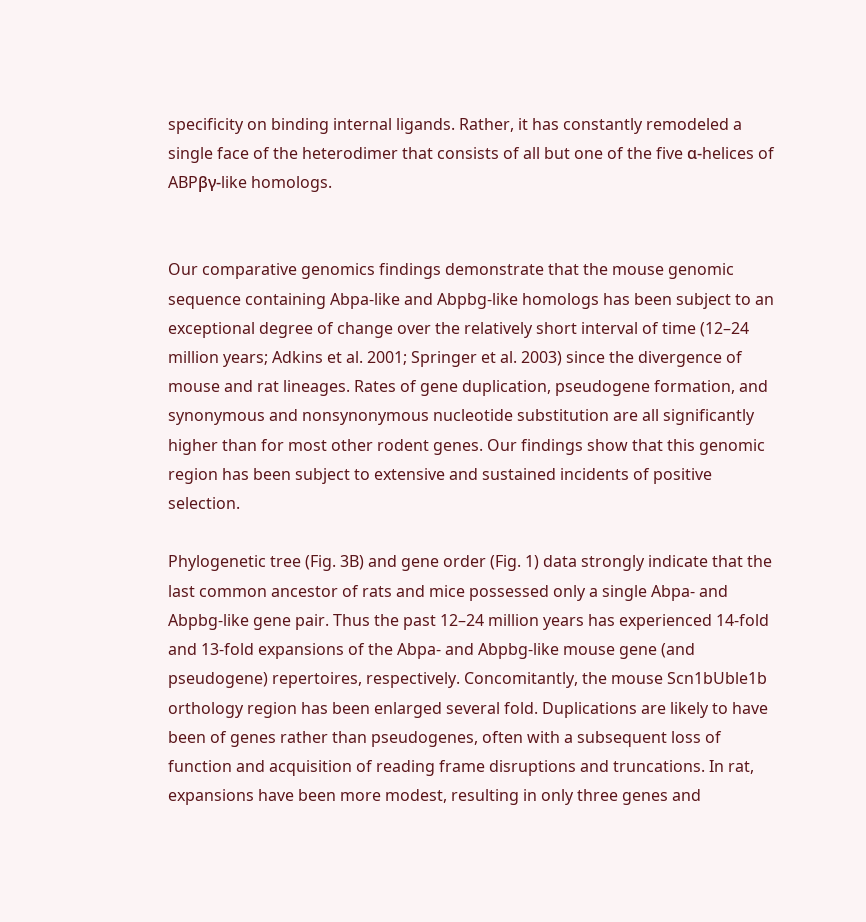specificity on binding internal ligands. Rather, it has constantly remodeled a single face of the heterodimer that consists of all but one of the five α-helices of ABPβγ-like homologs.


Our comparative genomics findings demonstrate that the mouse genomic sequence containing Abpa-like and Abpbg-like homologs has been subject to an exceptional degree of change over the relatively short interval of time (12–24 million years; Adkins et al. 2001; Springer et al. 2003) since the divergence of mouse and rat lineages. Rates of gene duplication, pseudogene formation, and synonymous and nonsynonymous nucleotide substitution are all significantly higher than for most other rodent genes. Our findings show that this genomic region has been subject to extensive and sustained incidents of positive selection.

Phylogenetic tree (Fig. 3B) and gene order (Fig. 1) data strongly indicate that the last common ancestor of rats and mice possessed only a single Abpa- and Abpbg-like gene pair. Thus the past 12–24 million years has experienced 14-fold and 13-fold expansions of the Abpa- and Abpbg-like mouse gene (and pseudogene) repertoires, respectively. Concomitantly, the mouse Scn1bUble1b orthology region has been enlarged several fold. Duplications are likely to have been of genes rather than pseudogenes, often with a subsequent loss of function and acquisition of reading frame disruptions and truncations. In rat, expansions have been more modest, resulting in only three genes and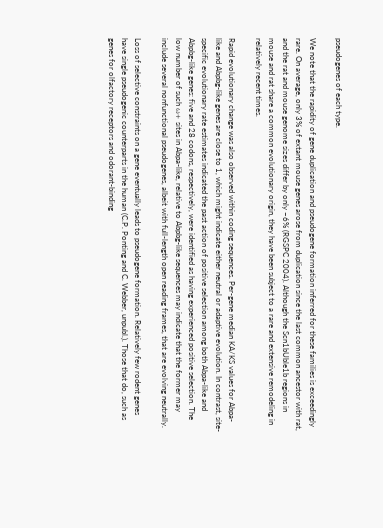pseudogenes of each type.

We note that the rapidity of gene duplication and pseudogene formation inferred for these families is exceedingly rare. On average, only 3% of extant mouse genes arose from duplication since the last common ancestor with rat, and the rat and mouse genome sizes differ by only ~6% (RGSPC 2004). Although the Scn1bUble1b regions in mouse and rat share a common evolutionary origin, they have been subject to a rare and extensive remodeling in relatively recent times.

Rapid evolutionary change was also observed within coding sequences. Per-gene median KA/KS values for Abpa-like and Abpbg-like genes are close to 1, which might indicate either neutral or adaptive evolution. In contrast, site-specific evolutionary rate estimates indicated the past action of positive selection among both Abpa-like and Abpbg-like genes: five and 28 codons, respectively, were identified as having experienced positive selection. The low number of such ω+ sites in Abpa-like, relative to Abpbg-like sequences may indicate that the former may include several nonfunctional pseudogenes, albeit with full-length open reading frames, that are evolving neutrally.

Loss of selective constraints on a gene eventually leads to pseudogene formation. Relatively few rodent genes have single pseudogenic counterparts in the human (C.P. Ponting and C. Webber, unpubl.). Those that do, such as genes for olfactory receptors and odorant-binding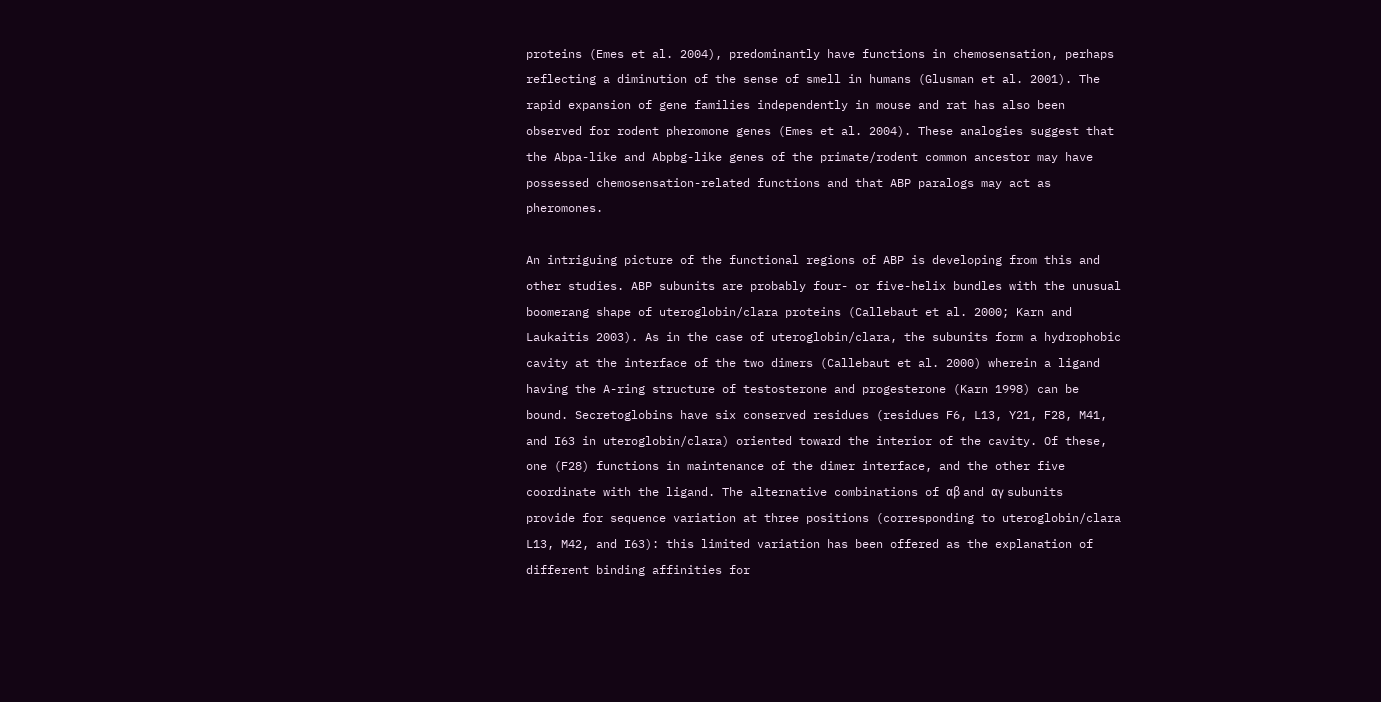proteins (Emes et al. 2004), predominantly have functions in chemosensation, perhaps reflecting a diminution of the sense of smell in humans (Glusman et al. 2001). The rapid expansion of gene families independently in mouse and rat has also been observed for rodent pheromone genes (Emes et al. 2004). These analogies suggest that the Abpa-like and Abpbg-like genes of the primate/rodent common ancestor may have possessed chemosensation-related functions and that ABP paralogs may act as pheromones.

An intriguing picture of the functional regions of ABP is developing from this and other studies. ABP subunits are probably four- or five-helix bundles with the unusual boomerang shape of uteroglobin/clara proteins (Callebaut et al. 2000; Karn and Laukaitis 2003). As in the case of uteroglobin/clara, the subunits form a hydrophobic cavity at the interface of the two dimers (Callebaut et al. 2000) wherein a ligand having the A-ring structure of testosterone and progesterone (Karn 1998) can be bound. Secretoglobins have six conserved residues (residues F6, L13, Y21, F28, M41, and I63 in uteroglobin/clara) oriented toward the interior of the cavity. Of these, one (F28) functions in maintenance of the dimer interface, and the other five coordinate with the ligand. The alternative combinations of αβ and αγ subunits provide for sequence variation at three positions (corresponding to uteroglobin/clara L13, M42, and I63): this limited variation has been offered as the explanation of different binding affinities for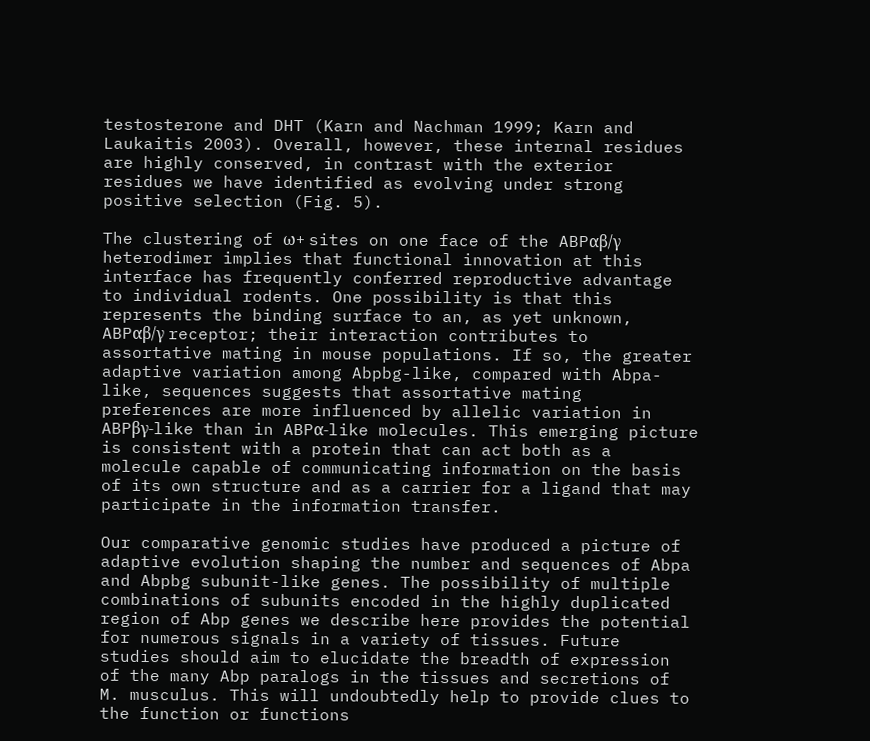testosterone and DHT (Karn and Nachman 1999; Karn and Laukaitis 2003). Overall, however, these internal residues are highly conserved, in contrast with the exterior residues we have identified as evolving under strong positive selection (Fig. 5).

The clustering of ω+ sites on one face of the ABPαβ/γ heterodimer implies that functional innovation at this interface has frequently conferred reproductive advantage to individual rodents. One possibility is that this represents the binding surface to an, as yet unknown, ABPαβ/γ receptor; their interaction contributes to assortative mating in mouse populations. If so, the greater adaptive variation among Abpbg-like, compared with Abpa-like, sequences suggests that assortative mating preferences are more influenced by allelic variation in ABPβγ-like than in ABPα-like molecules. This emerging picture is consistent with a protein that can act both as a molecule capable of communicating information on the basis of its own structure and as a carrier for a ligand that may participate in the information transfer.

Our comparative genomic studies have produced a picture of adaptive evolution shaping the number and sequences of Abpa and Abpbg subunit-like genes. The possibility of multiple combinations of subunits encoded in the highly duplicated region of Abp genes we describe here provides the potential for numerous signals in a variety of tissues. Future studies should aim to elucidate the breadth of expression of the many Abp paralogs in the tissues and secretions of M. musculus. This will undoubtedly help to provide clues to the function or functions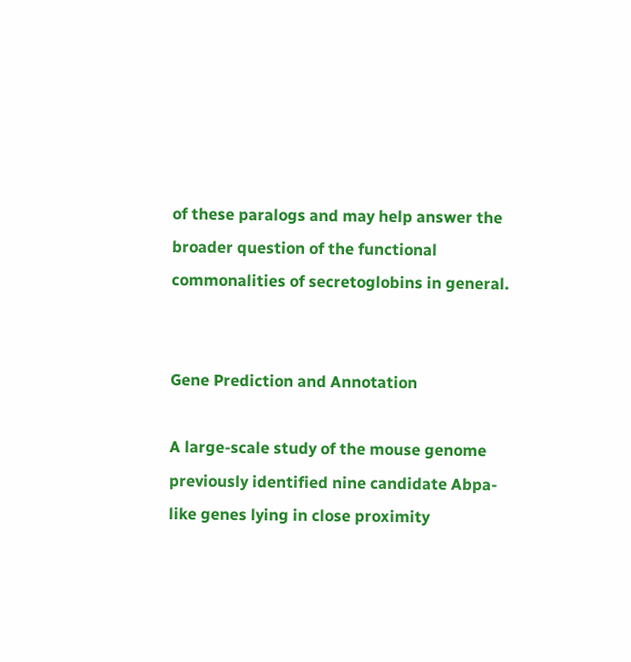of these paralogs and may help answer the broader question of the functional commonalities of secretoglobins in general.


Gene Prediction and Annotation

A large-scale study of the mouse genome previously identified nine candidate Abpa-like genes lying in close proximity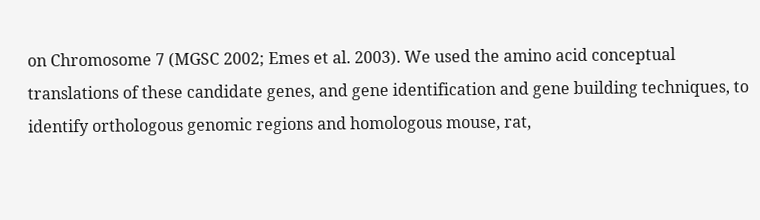on Chromosome 7 (MGSC 2002; Emes et al. 2003). We used the amino acid conceptual translations of these candidate genes, and gene identification and gene building techniques, to identify orthologous genomic regions and homologous mouse, rat,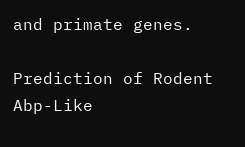and primate genes.

Prediction of Rodent Abp-Like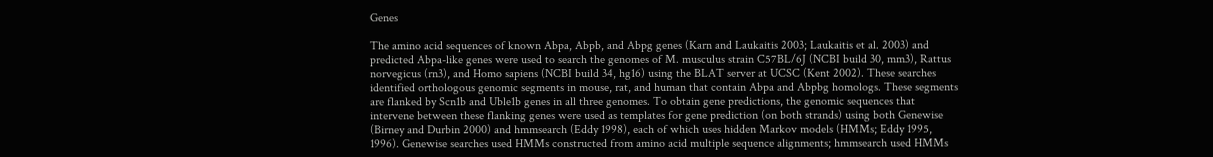Genes

The amino acid sequences of known Abpa, Abpb, and Abpg genes (Karn and Laukaitis 2003; Laukaitis et al. 2003) and predicted Abpa-like genes were used to search the genomes of M. musculus strain C57BL/6J (NCBI build 30, mm3), Rattus norvegicus (rn3), and Homo sapiens (NCBI build 34, hg16) using the BLAT server at UCSC (Kent 2002). These searches identified orthologous genomic segments in mouse, rat, and human that contain Abpa and Abpbg homologs. These segments are flanked by Scn1b and Uble1b genes in all three genomes. To obtain gene predictions, the genomic sequences that intervene between these flanking genes were used as templates for gene prediction (on both strands) using both Genewise (Birney and Durbin 2000) and hmmsearch (Eddy 1998), each of which uses hidden Markov models (HMMs; Eddy 1995, 1996). Genewise searches used HMMs constructed from amino acid multiple sequence alignments; hmmsearch used HMMs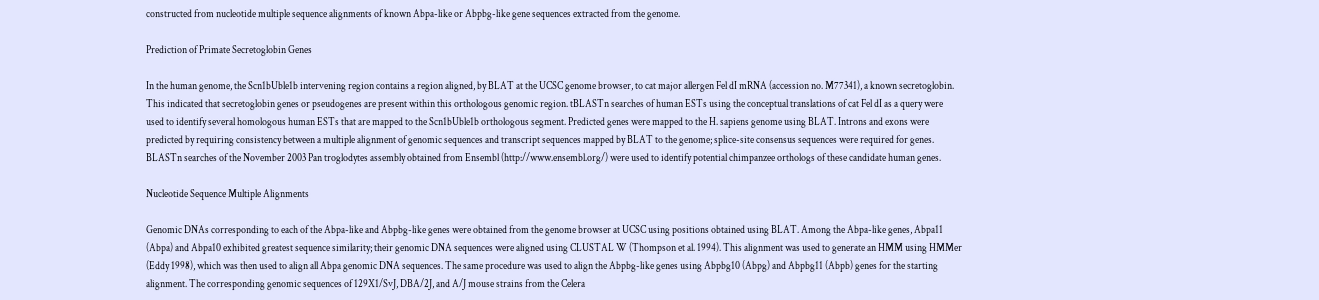constructed from nucleotide multiple sequence alignments of known Abpa-like or Abpbg-like gene sequences extracted from the genome.

Prediction of Primate Secretoglobin Genes

In the human genome, the Scn1bUble1b intervening region contains a region aligned, by BLAT at the UCSC genome browser, to cat major allergen Fel dI mRNA (accession no. M77341), a known secretoglobin. This indicated that secretoglobin genes or pseudogenes are present within this orthologous genomic region. tBLASTn searches of human ESTs using the conceptual translations of cat Fel dI as a query were used to identify several homologous human ESTs that are mapped to the Scn1bUble1b orthologous segment. Predicted genes were mapped to the H. sapiens genome using BLAT. Introns and exons were predicted by requiring consistency between a multiple alignment of genomic sequences and transcript sequences mapped by BLAT to the genome; splice-site consensus sequences were required for genes. BLASTn searches of the November 2003 Pan troglodytes assembly obtained from Ensembl (http://www.ensembl.org/) were used to identify potential chimpanzee orthologs of these candidate human genes.

Nucleotide Sequence Multiple Alignments

Genomic DNAs corresponding to each of the Abpa-like and Abpbg-like genes were obtained from the genome browser at UCSC using positions obtained using BLAT. Among the Abpa-like genes, Abpa11 (Abpa) and Abpa10 exhibited greatest sequence similarity; their genomic DNA sequences were aligned using CLUSTAL W (Thompson et al. 1994). This alignment was used to generate an HMM using HMMer (Eddy 1998), which was then used to align all Abpa genomic DNA sequences. The same procedure was used to align the Abpbg-like genes using Abpbg10 (Abpg) and Abpbg11 (Abpb) genes for the starting alignment. The corresponding genomic sequences of 129X1/SvJ, DBA/2J, and A/J mouse strains from the Celera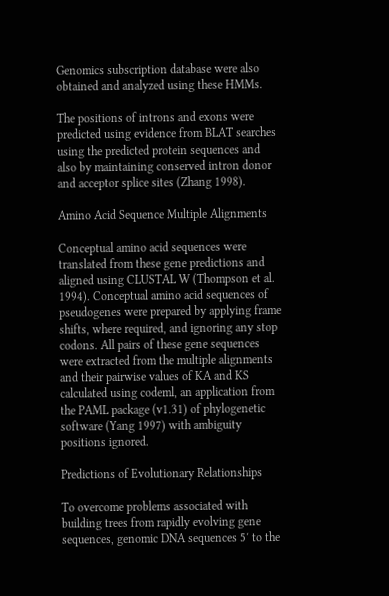Genomics subscription database were also obtained and analyzed using these HMMs.

The positions of introns and exons were predicted using evidence from BLAT searches using the predicted protein sequences and also by maintaining conserved intron donor and acceptor splice sites (Zhang 1998).

Amino Acid Sequence Multiple Alignments

Conceptual amino acid sequences were translated from these gene predictions and aligned using CLUSTAL W (Thompson et al. 1994). Conceptual amino acid sequences of pseudogenes were prepared by applying frame shifts, where required, and ignoring any stop codons. All pairs of these gene sequences were extracted from the multiple alignments and their pairwise values of KA and KS calculated using codeml, an application from the PAML package (v1.31) of phylogenetic software (Yang 1997) with ambiguity positions ignored.

Predictions of Evolutionary Relationships

To overcome problems associated with building trees from rapidly evolving gene sequences, genomic DNA sequences 5′ to the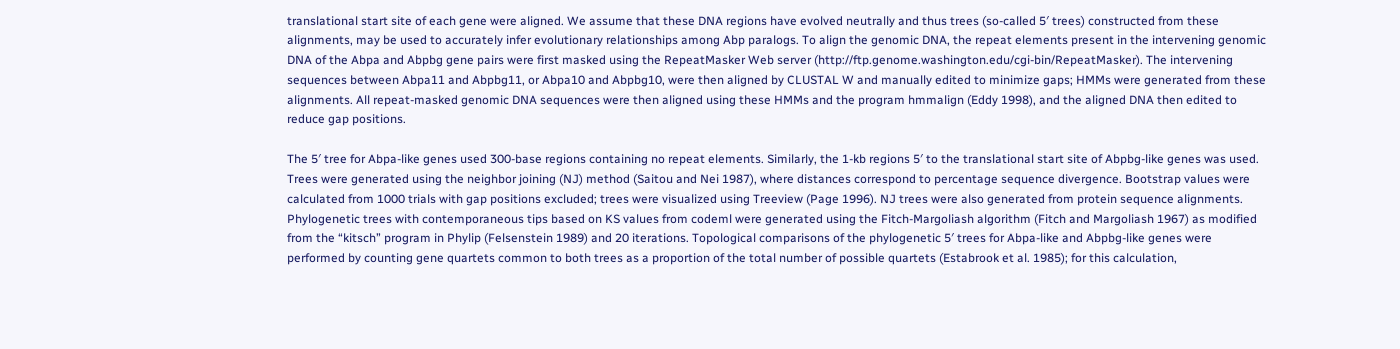translational start site of each gene were aligned. We assume that these DNA regions have evolved neutrally and thus trees (so-called 5′ trees) constructed from these alignments, may be used to accurately infer evolutionary relationships among Abp paralogs. To align the genomic DNA, the repeat elements present in the intervening genomic DNA of the Abpa and Abpbg gene pairs were first masked using the RepeatMasker Web server (http://ftp.genome.washington.edu/cgi-bin/RepeatMasker). The intervening sequences between Abpa11 and Abpbg11, or Abpa10 and Abpbg10, were then aligned by CLUSTAL W and manually edited to minimize gaps; HMMs were generated from these alignments. All repeat-masked genomic DNA sequences were then aligned using these HMMs and the program hmmalign (Eddy 1998), and the aligned DNA then edited to reduce gap positions.

The 5′ tree for Abpa-like genes used 300-base regions containing no repeat elements. Similarly, the 1-kb regions 5′ to the translational start site of Abpbg-like genes was used. Trees were generated using the neighbor joining (NJ) method (Saitou and Nei 1987), where distances correspond to percentage sequence divergence. Bootstrap values were calculated from 1000 trials with gap positions excluded; trees were visualized using Treeview (Page 1996). NJ trees were also generated from protein sequence alignments. Phylogenetic trees with contemporaneous tips based on KS values from codeml were generated using the Fitch-Margoliash algorithm (Fitch and Margoliash 1967) as modified from the “kitsch” program in Phylip (Felsenstein 1989) and 20 iterations. Topological comparisons of the phylogenetic 5′ trees for Abpa-like and Abpbg-like genes were performed by counting gene quartets common to both trees as a proportion of the total number of possible quartets (Estabrook et al. 1985); for this calculation,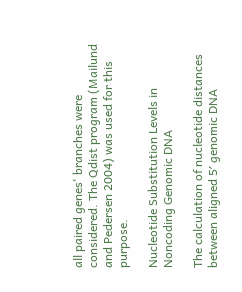all paired genes' branches were considered. The Qdist program (Mailund and Pedersen 2004) was used for this purpose.

Nucleotide Substitution Levels in Noncoding Genomic DNA

The calculation of nucleotide distances between aligned 5′ genomic DNA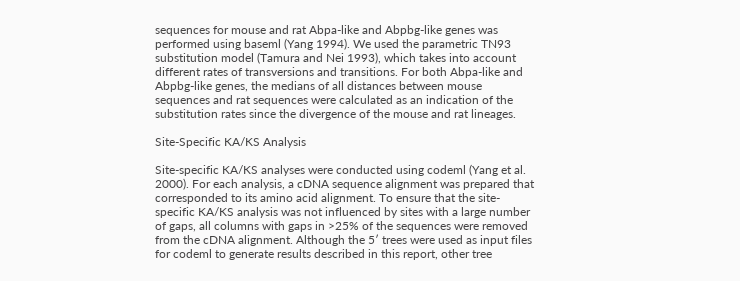sequences for mouse and rat Abpa-like and Abpbg-like genes was performed using baseml (Yang 1994). We used the parametric TN93 substitution model (Tamura and Nei 1993), which takes into account different rates of transversions and transitions. For both Abpa-like and Abpbg-like genes, the medians of all distances between mouse sequences and rat sequences were calculated as an indication of the substitution rates since the divergence of the mouse and rat lineages.

Site-Specific KA/KS Analysis

Site-specific KA/KS analyses were conducted using codeml (Yang et al. 2000). For each analysis, a cDNA sequence alignment was prepared that corresponded to its amino acid alignment. To ensure that the site-specific KA/KS analysis was not influenced by sites with a large number of gaps, all columns with gaps in >25% of the sequences were removed from the cDNA alignment. Although the 5′ trees were used as input files for codeml to generate results described in this report, other tree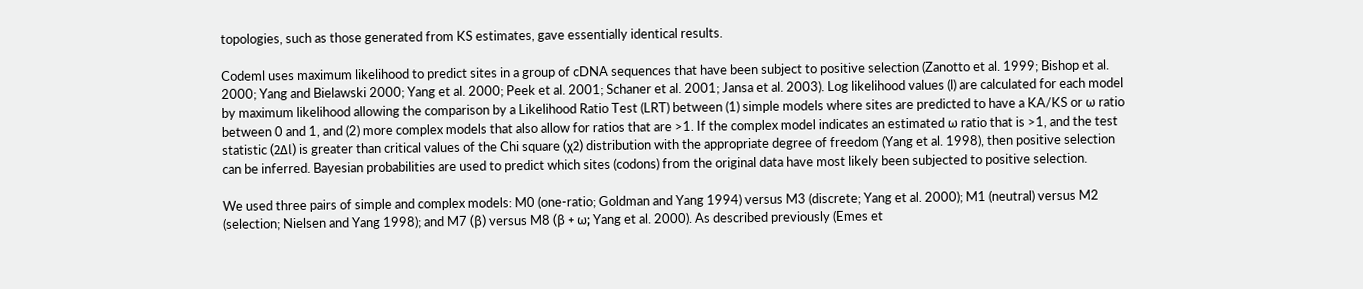topologies, such as those generated from KS estimates, gave essentially identical results.

Codeml uses maximum likelihood to predict sites in a group of cDNA sequences that have been subject to positive selection (Zanotto et al. 1999; Bishop et al. 2000; Yang and Bielawski 2000; Yang et al. 2000; Peek et al. 2001; Schaner et al. 2001; Jansa et al. 2003). Log likelihood values (l) are calculated for each model by maximum likelihood allowing the comparison by a Likelihood Ratio Test (LRT) between (1) simple models where sites are predicted to have a KA/KS or ω ratio between 0 and 1, and (2) more complex models that also allow for ratios that are >1. If the complex model indicates an estimated ω ratio that is >1, and the test statistic (2Δl) is greater than critical values of the Chi square (χ2) distribution with the appropriate degree of freedom (Yang et al. 1998), then positive selection can be inferred. Bayesian probabilities are used to predict which sites (codons) from the original data have most likely been subjected to positive selection.

We used three pairs of simple and complex models: M0 (one-ratio; Goldman and Yang 1994) versus M3 (discrete; Yang et al. 2000); M1 (neutral) versus M2 (selection; Nielsen and Yang 1998); and M7 (β) versus M8 (β + ω; Yang et al. 2000). As described previously (Emes et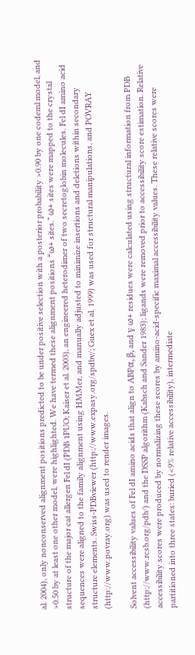al. 2004), only nonconserved alignment positions predicted to be under positive selection with a posterior probability >0.90 by one codeml model, and >0.50 by at least one other model, were highlighted. We have termed these alignment positions “ω+ sites.” ω+ sites were mapped to the crystal structure of the major cat allergen Fel dI (PDB 1PUO; Kaiser et al. 2003), an engineered heterodimer of two secretoglobin molecules. Fel dI amino acid sequences were aligned to the family alignment using HMMer, and manually adjusted to minimize insertions and deletions within secondary structure elements. Swiss-PDBviewer (http://www.expasy.org/spdbv/; Guex et al. 1999) was used for structural manipulations, and POVRAY (http://www.povray.org) was used to render images.

Solvent accessibility values of Fel dI amino acids that align to ABPα, β, and γ ω+ residues were calculated using structural information from PDB (http://www.rcsb.org/pdb/) and the DSSP algorithm (Kabsch and Sander 1983); ligands were removed prior to accessibility score estimation. Relative accessibility scores were produced by normalizing these scores by amino-acid-specific maximal accessibility values. These relative scores were partitioned into three states: buried (<9% relative accessibility), intermediate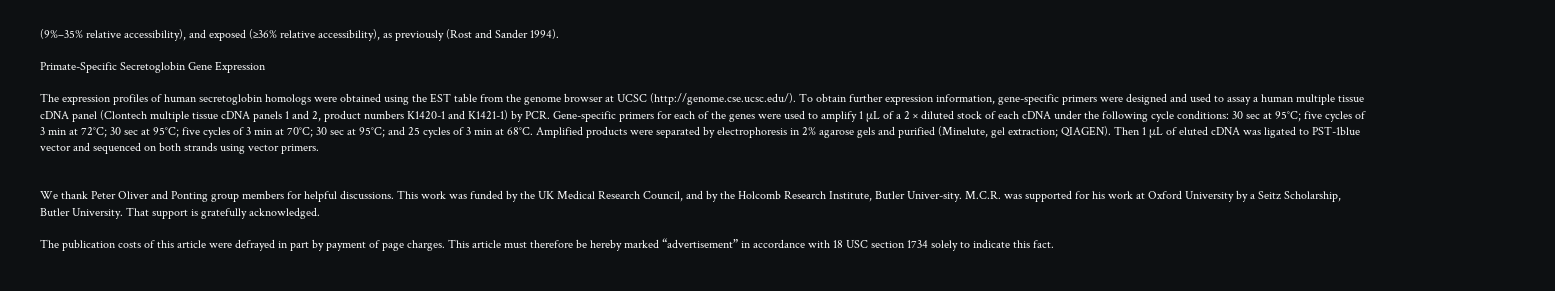(9%–35% relative accessibility), and exposed (≥36% relative accessibility), as previously (Rost and Sander 1994).

Primate-Specific Secretoglobin Gene Expression

The expression profiles of human secretoglobin homologs were obtained using the EST table from the genome browser at UCSC (http://genome.cse.ucsc.edu/). To obtain further expression information, gene-specific primers were designed and used to assay a human multiple tissue cDNA panel (Clontech multiple tissue cDNA panels 1 and 2, product numbers K1420-1 and K1421-1) by PCR. Gene-specific primers for each of the genes were used to amplify 1 μL of a 2 × diluted stock of each cDNA under the following cycle conditions: 30 sec at 95°C; five cycles of 3 min at 72°C; 30 sec at 95°C; five cycles of 3 min at 70°C; 30 sec at 95°C; and 25 cycles of 3 min at 68°C. Amplified products were separated by electrophoresis in 2% agarose gels and purified (Minelute, gel extraction; QIAGEN). Then 1 μL of eluted cDNA was ligated to PST-1blue vector and sequenced on both strands using vector primers.


We thank Peter Oliver and Ponting group members for helpful discussions. This work was funded by the UK Medical Research Council, and by the Holcomb Research Institute, Butler Univer-sity. M.C.R. was supported for his work at Oxford University by a Seitz Scholarship, Butler University. That support is gratefully acknowledged.

The publication costs of this article were defrayed in part by payment of page charges. This article must therefore be hereby marked “advertisement” in accordance with 18 USC section 1734 solely to indicate this fact.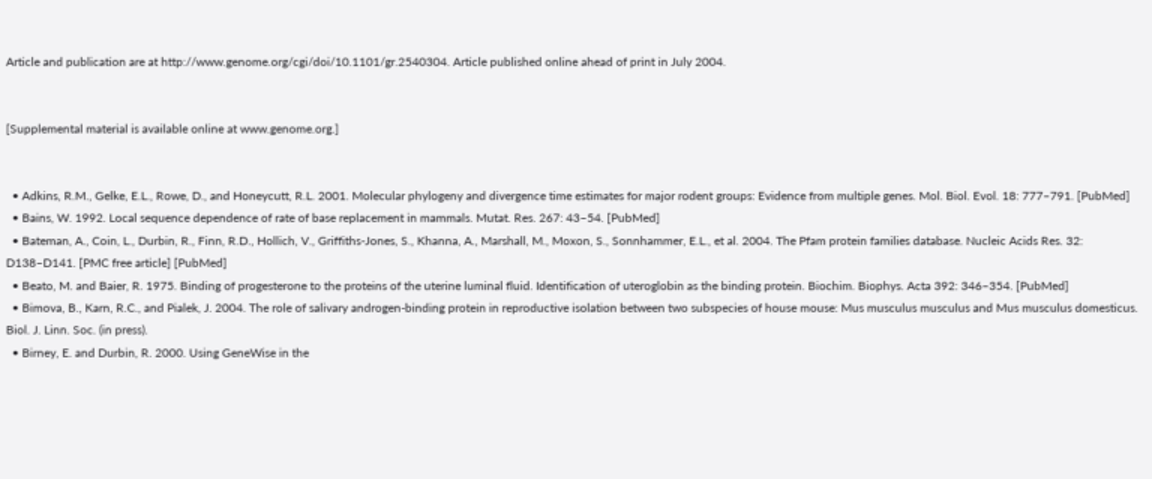Article and publication are at http://www.genome.org/cgi/doi/10.1101/gr.2540304. Article published online ahead of print in July 2004.


[Supplemental material is available online at www.genome.org.]


  • Adkins, R.M., Gelke, E.L., Rowe, D., and Honeycutt, R.L. 2001. Molecular phylogeny and divergence time estimates for major rodent groups: Evidence from multiple genes. Mol. Biol. Evol. 18: 777–791. [PubMed]
  • Bains, W. 1992. Local sequence dependence of rate of base replacement in mammals. Mutat. Res. 267: 43–54. [PubMed]
  • Bateman, A., Coin, L., Durbin, R., Finn, R.D., Hollich, V., Griffiths-Jones, S., Khanna, A., Marshall, M., Moxon, S., Sonnhammer, E.L., et al. 2004. The Pfam protein families database. Nucleic Acids Res. 32: D138–D141. [PMC free article] [PubMed]
  • Beato, M. and Baier, R. 1975. Binding of progesterone to the proteins of the uterine luminal fluid. Identification of uteroglobin as the binding protein. Biochim. Biophys. Acta 392: 346–354. [PubMed]
  • Bimova, B., Karn, R.C., and Pialek, J. 2004. The role of salivary androgen-binding protein in reproductive isolation between two subspecies of house mouse: Mus musculus musculus and Mus musculus domesticus. Biol. J. Linn. Soc. (in press).
  • Birney, E. and Durbin, R. 2000. Using GeneWise in the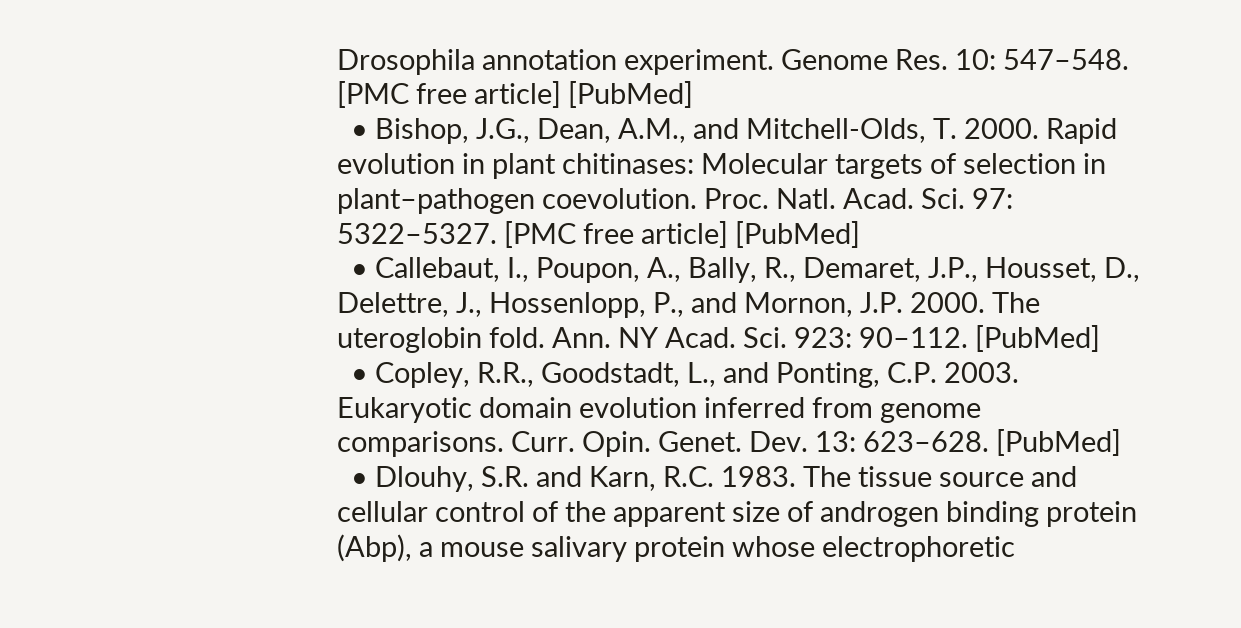Drosophila annotation experiment. Genome Res. 10: 547–548. [PMC free article] [PubMed]
  • Bishop, J.G., Dean, A.M., and Mitchell-Olds, T. 2000. Rapid evolution in plant chitinases: Molecular targets of selection in plant–pathogen coevolution. Proc. Natl. Acad. Sci. 97: 5322–5327. [PMC free article] [PubMed]
  • Callebaut, I., Poupon, A., Bally, R., Demaret, J.P., Housset, D., Delettre, J., Hossenlopp, P., and Mornon, J.P. 2000. The uteroglobin fold. Ann. NY Acad. Sci. 923: 90–112. [PubMed]
  • Copley, R.R., Goodstadt, L., and Ponting, C.P. 2003. Eukaryotic domain evolution inferred from genome comparisons. Curr. Opin. Genet. Dev. 13: 623–628. [PubMed]
  • Dlouhy, S.R. and Karn, R.C. 1983. The tissue source and cellular control of the apparent size of androgen binding protein (Abp), a mouse salivary protein whose electrophoretic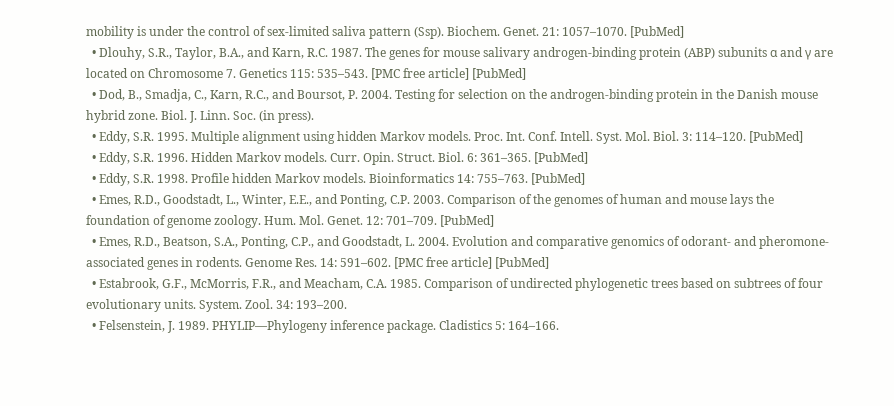mobility is under the control of sex-limited saliva pattern (Ssp). Biochem. Genet. 21: 1057–1070. [PubMed]
  • Dlouhy, S.R., Taylor, B.A., and Karn, R.C. 1987. The genes for mouse salivary androgen-binding protein (ABP) subunits α and γ are located on Chromosome 7. Genetics 115: 535–543. [PMC free article] [PubMed]
  • Dod, B., Smadja, C., Karn, R.C., and Boursot, P. 2004. Testing for selection on the androgen-binding protein in the Danish mouse hybrid zone. Biol. J. Linn. Soc. (in press).
  • Eddy, S.R. 1995. Multiple alignment using hidden Markov models. Proc. Int. Conf. Intell. Syst. Mol. Biol. 3: 114–120. [PubMed]
  • Eddy, S.R. 1996. Hidden Markov models. Curr. Opin. Struct. Biol. 6: 361–365. [PubMed]
  • Eddy, S.R. 1998. Profile hidden Markov models. Bioinformatics 14: 755–763. [PubMed]
  • Emes, R.D., Goodstadt, L., Winter, E.E., and Ponting, C.P. 2003. Comparison of the genomes of human and mouse lays the foundation of genome zoology. Hum. Mol. Genet. 12: 701–709. [PubMed]
  • Emes, R.D., Beatson, S.A., Ponting, C.P., and Goodstadt, L. 2004. Evolution and comparative genomics of odorant- and pheromone-associated genes in rodents. Genome Res. 14: 591–602. [PMC free article] [PubMed]
  • Estabrook, G.F., McMorris, F.R., and Meacham, C.A. 1985. Comparison of undirected phylogenetic trees based on subtrees of four evolutionary units. System. Zool. 34: 193–200.
  • Felsenstein, J. 1989. PHYLIP—Phylogeny inference package. Cladistics 5: 164–166.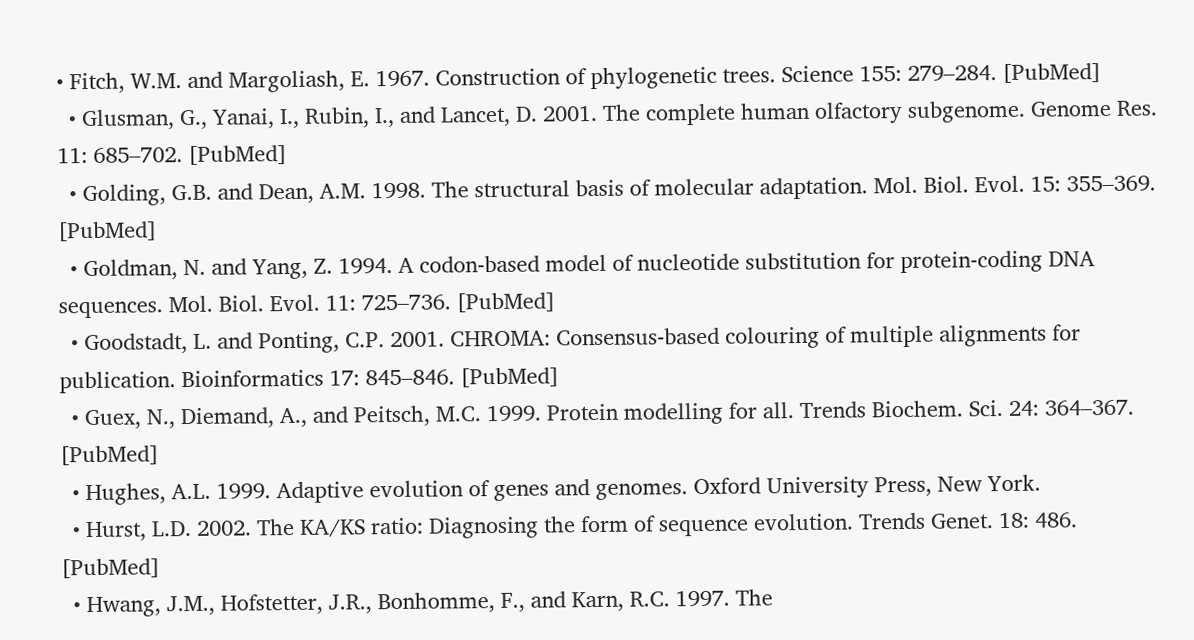• Fitch, W.M. and Margoliash, E. 1967. Construction of phylogenetic trees. Science 155: 279–284. [PubMed]
  • Glusman, G., Yanai, I., Rubin, I., and Lancet, D. 2001. The complete human olfactory subgenome. Genome Res. 11: 685–702. [PubMed]
  • Golding, G.B. and Dean, A.M. 1998. The structural basis of molecular adaptation. Mol. Biol. Evol. 15: 355–369. [PubMed]
  • Goldman, N. and Yang, Z. 1994. A codon-based model of nucleotide substitution for protein-coding DNA sequences. Mol. Biol. Evol. 11: 725–736. [PubMed]
  • Goodstadt, L. and Ponting, C.P. 2001. CHROMA: Consensus-based colouring of multiple alignments for publication. Bioinformatics 17: 845–846. [PubMed]
  • Guex, N., Diemand, A., and Peitsch, M.C. 1999. Protein modelling for all. Trends Biochem. Sci. 24: 364–367. [PubMed]
  • Hughes, A.L. 1999. Adaptive evolution of genes and genomes. Oxford University Press, New York.
  • Hurst, L.D. 2002. The KA/KS ratio: Diagnosing the form of sequence evolution. Trends Genet. 18: 486. [PubMed]
  • Hwang, J.M., Hofstetter, J.R., Bonhomme, F., and Karn, R.C. 1997. The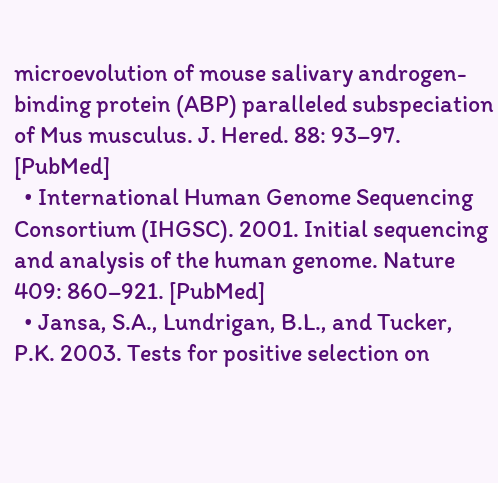microevolution of mouse salivary androgen-binding protein (ABP) paralleled subspeciation of Mus musculus. J. Hered. 88: 93–97. [PubMed]
  • International Human Genome Sequencing Consortium (IHGSC). 2001. Initial sequencing and analysis of the human genome. Nature 409: 860–921. [PubMed]
  • Jansa, S.A., Lundrigan, B.L., and Tucker, P.K. 2003. Tests for positive selection on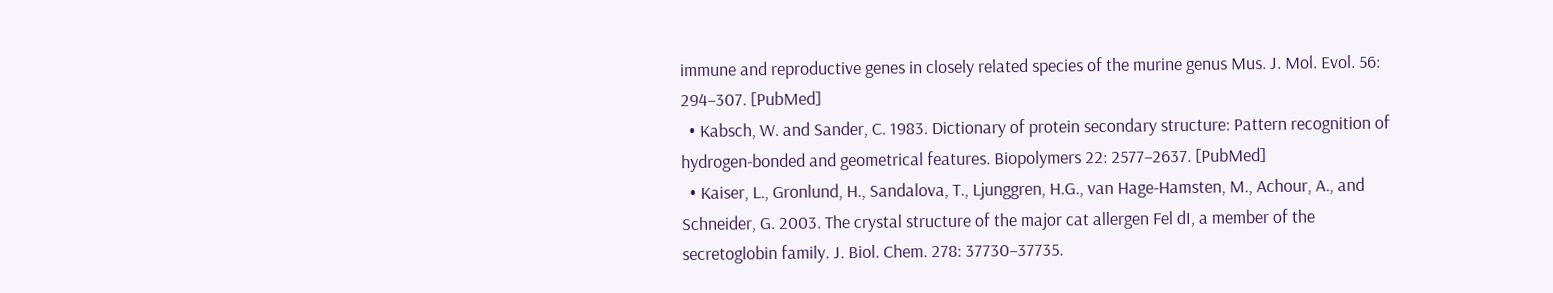immune and reproductive genes in closely related species of the murine genus Mus. J. Mol. Evol. 56: 294–307. [PubMed]
  • Kabsch, W. and Sander, C. 1983. Dictionary of protein secondary structure: Pattern recognition of hydrogen-bonded and geometrical features. Biopolymers 22: 2577–2637. [PubMed]
  • Kaiser, L., Gronlund, H., Sandalova, T., Ljunggren, H.G., van Hage-Hamsten, M., Achour, A., and Schneider, G. 2003. The crystal structure of the major cat allergen Fel dI, a member of the secretoglobin family. J. Biol. Chem. 278: 37730–37735.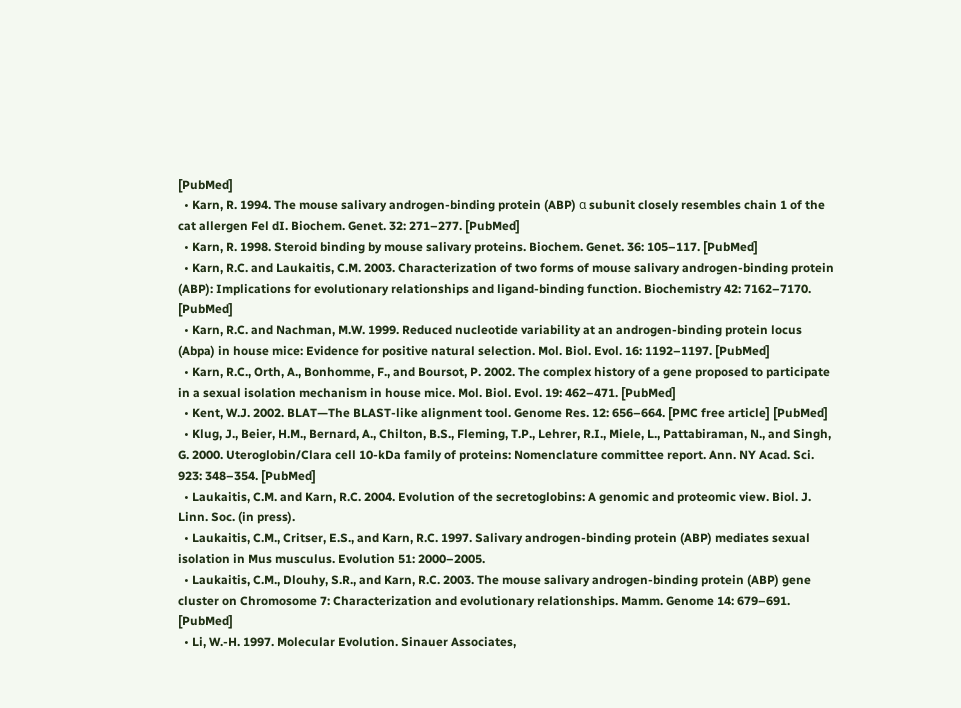[PubMed]
  • Karn, R. 1994. The mouse salivary androgen-binding protein (ABP) α subunit closely resembles chain 1 of the cat allergen Fel dI. Biochem. Genet. 32: 271–277. [PubMed]
  • Karn, R. 1998. Steroid binding by mouse salivary proteins. Biochem. Genet. 36: 105–117. [PubMed]
  • Karn, R.C. and Laukaitis, C.M. 2003. Characterization of two forms of mouse salivary androgen-binding protein (ABP): Implications for evolutionary relationships and ligand-binding function. Biochemistry 42: 7162–7170. [PubMed]
  • Karn, R.C. and Nachman, M.W. 1999. Reduced nucleotide variability at an androgen-binding protein locus (Abpa) in house mice: Evidence for positive natural selection. Mol. Biol. Evol. 16: 1192–1197. [PubMed]
  • Karn, R.C., Orth, A., Bonhomme, F., and Boursot, P. 2002. The complex history of a gene proposed to participate in a sexual isolation mechanism in house mice. Mol. Biol. Evol. 19: 462–471. [PubMed]
  • Kent, W.J. 2002. BLAT—The BLAST-like alignment tool. Genome Res. 12: 656–664. [PMC free article] [PubMed]
  • Klug, J., Beier, H.M., Bernard, A., Chilton, B.S., Fleming, T.P., Lehrer, R.I., Miele, L., Pattabiraman, N., and Singh, G. 2000. Uteroglobin/Clara cell 10-kDa family of proteins: Nomenclature committee report. Ann. NY Acad. Sci. 923: 348–354. [PubMed]
  • Laukaitis, C.M. and Karn, R.C. 2004. Evolution of the secretoglobins: A genomic and proteomic view. Biol. J. Linn. Soc. (in press).
  • Laukaitis, C.M., Critser, E.S., and Karn, R.C. 1997. Salivary androgen-binding protein (ABP) mediates sexual isolation in Mus musculus. Evolution 51: 2000–2005.
  • Laukaitis, C.M., Dlouhy, S.R., and Karn, R.C. 2003. The mouse salivary androgen-binding protein (ABP) gene cluster on Chromosome 7: Characterization and evolutionary relationships. Mamm. Genome 14: 679–691. [PubMed]
  • Li, W.-H. 1997. Molecular Evolution. Sinauer Associates,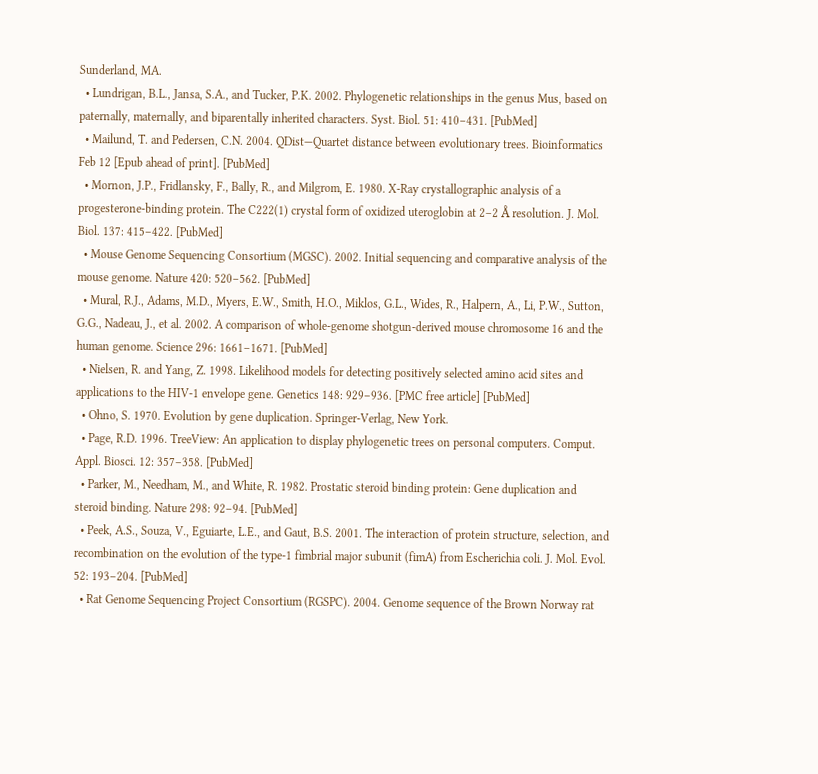Sunderland, MA.
  • Lundrigan, B.L., Jansa, S.A., and Tucker, P.K. 2002. Phylogenetic relationships in the genus Mus, based on paternally, maternally, and biparentally inherited characters. Syst. Biol. 51: 410–431. [PubMed]
  • Mailund, T. and Pedersen, C.N. 2004. QDist—Quartet distance between evolutionary trees. Bioinformatics Feb 12 [Epub ahead of print]. [PubMed]
  • Mornon, J.P., Fridlansky, F., Bally, R., and Milgrom, E. 1980. X-Ray crystallographic analysis of a progesterone-binding protein. The C222(1) crystal form of oxidized uteroglobin at 2–2 Å resolution. J. Mol. Biol. 137: 415–422. [PubMed]
  • Mouse Genome Sequencing Consortium (MGSC). 2002. Initial sequencing and comparative analysis of the mouse genome. Nature 420: 520–562. [PubMed]
  • Mural, R.J., Adams, M.D., Myers, E.W., Smith, H.O., Miklos, G.L., Wides, R., Halpern, A., Li, P.W., Sutton, G.G., Nadeau, J., et al. 2002. A comparison of whole-genome shotgun-derived mouse chromosome 16 and the human genome. Science 296: 1661–1671. [PubMed]
  • Nielsen, R. and Yang, Z. 1998. Likelihood models for detecting positively selected amino acid sites and applications to the HIV-1 envelope gene. Genetics 148: 929–936. [PMC free article] [PubMed]
  • Ohno, S. 1970. Evolution by gene duplication. Springer-Verlag, New York.
  • Page, R.D. 1996. TreeView: An application to display phylogenetic trees on personal computers. Comput. Appl. Biosci. 12: 357–358. [PubMed]
  • Parker, M., Needham, M., and White, R. 1982. Prostatic steroid binding protein: Gene duplication and steroid binding. Nature 298: 92–94. [PubMed]
  • Peek, A.S., Souza, V., Eguiarte, L.E., and Gaut, B.S. 2001. The interaction of protein structure, selection, and recombination on the evolution of the type-1 fimbrial major subunit (fimA) from Escherichia coli. J. Mol. Evol. 52: 193–204. [PubMed]
  • Rat Genome Sequencing Project Consortium (RGSPC). 2004. Genome sequence of the Brown Norway rat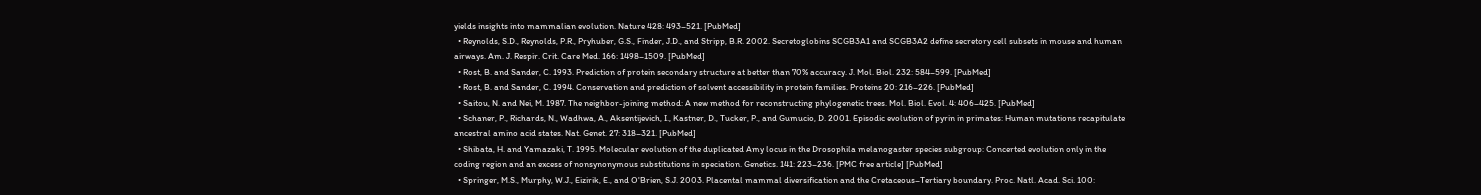yields insights into mammalian evolution. Nature 428: 493–521. [PubMed]
  • Reynolds, S.D., Reynolds, P.R., Pryhuber, G.S., Finder, J.D., and Stripp, B.R. 2002. Secretoglobins SCGB3A1 and SCGB3A2 define secretory cell subsets in mouse and human airways. Am. J. Respir. Crit. Care Med. 166: 1498–1509. [PubMed]
  • Rost, B. and Sander, C. 1993. Prediction of protein secondary structure at better than 70% accuracy. J. Mol. Biol. 232: 584–599. [PubMed]
  • Rost, B. and Sander, C. 1994. Conservation and prediction of solvent accessibility in protein families. Proteins 20: 216–226. [PubMed]
  • Saitou, N. and Nei, M. 1987. The neighbor-joining method: A new method for reconstructing phylogenetic trees. Mol. Biol. Evol. 4: 406–425. [PubMed]
  • Schaner, P., Richards, N., Wadhwa, A., Aksentijevich, I., Kastner, D., Tucker, P., and Gumucio, D. 2001. Episodic evolution of pyrin in primates: Human mutations recapitulate ancestral amino acid states. Nat. Genet. 27: 318–321. [PubMed]
  • Shibata, H. and Yamazaki, T. 1995. Molecular evolution of the duplicated Amy locus in the Drosophila melanogaster species subgroup: Concerted evolution only in the coding region and an excess of nonsynonymous substitutions in speciation. Genetics. 141: 223–236. [PMC free article] [PubMed]
  • Springer, M.S., Murphy, W.J., Eizirik, E., and O'Brien, S.J. 2003. Placental mammal diversification and the Cretaceous–Tertiary boundary. Proc. Natl. Acad. Sci. 100: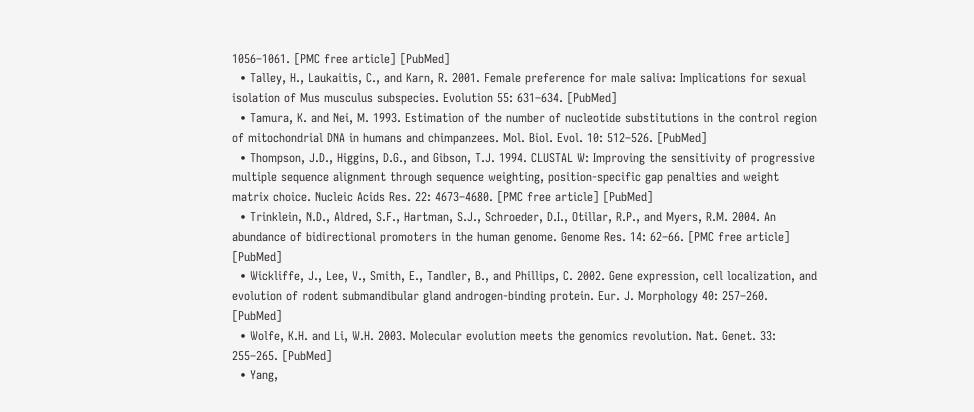1056–1061. [PMC free article] [PubMed]
  • Talley, H., Laukaitis, C., and Karn, R. 2001. Female preference for male saliva: Implications for sexual isolation of Mus musculus subspecies. Evolution 55: 631–634. [PubMed]
  • Tamura, K. and Nei, M. 1993. Estimation of the number of nucleotide substitutions in the control region of mitochondrial DNA in humans and chimpanzees. Mol. Biol. Evol. 10: 512–526. [PubMed]
  • Thompson, J.D., Higgins, D.G., and Gibson, T.J. 1994. CLUSTAL W: Improving the sensitivity of progressive multiple sequence alignment through sequence weighting, position-specific gap penalties and weight matrix choice. Nucleic Acids Res. 22: 4673–4680. [PMC free article] [PubMed]
  • Trinklein, N.D., Aldred, S.F., Hartman, S.J., Schroeder, D.I., Otillar, R.P., and Myers, R.M. 2004. An abundance of bidirectional promoters in the human genome. Genome Res. 14: 62–66. [PMC free article] [PubMed]
  • Wickliffe, J., Lee, V., Smith, E., Tandler, B., and Phillips, C. 2002. Gene expression, cell localization, and evolution of rodent submandibular gland androgen-binding protein. Eur. J. Morphology 40: 257–260. [PubMed]
  • Wolfe, K.H. and Li, W.H. 2003. Molecular evolution meets the genomics revolution. Nat. Genet. 33: 255–265. [PubMed]
  • Yang,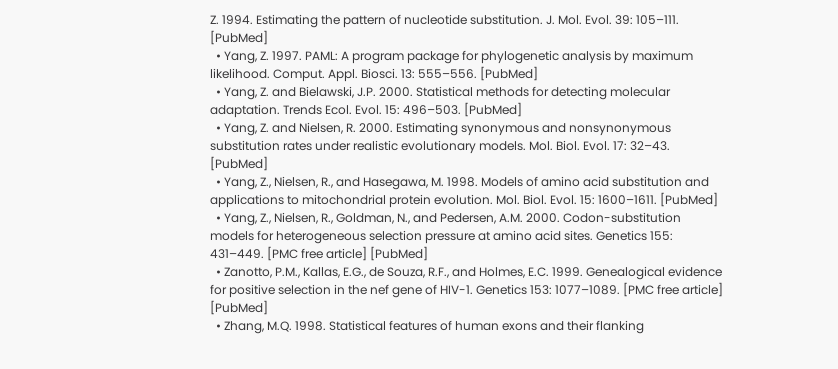Z. 1994. Estimating the pattern of nucleotide substitution. J. Mol. Evol. 39: 105–111. [PubMed]
  • Yang, Z. 1997. PAML: A program package for phylogenetic analysis by maximum likelihood. Comput. Appl. Biosci. 13: 555–556. [PubMed]
  • Yang, Z. and Bielawski, J.P. 2000. Statistical methods for detecting molecular adaptation. Trends Ecol. Evol. 15: 496–503. [PubMed]
  • Yang, Z. and Nielsen, R. 2000. Estimating synonymous and nonsynonymous substitution rates under realistic evolutionary models. Mol. Biol. Evol. 17: 32–43. [PubMed]
  • Yang, Z., Nielsen, R., and Hasegawa, M. 1998. Models of amino acid substitution and applications to mitochondrial protein evolution. Mol. Biol. Evol. 15: 1600–1611. [PubMed]
  • Yang, Z., Nielsen, R., Goldman, N., and Pedersen, A.M. 2000. Codon-substitution models for heterogeneous selection pressure at amino acid sites. Genetics 155: 431–449. [PMC free article] [PubMed]
  • Zanotto, P.M., Kallas, E.G., de Souza, R.F., and Holmes, E.C. 1999. Genealogical evidence for positive selection in the nef gene of HIV-1. Genetics 153: 1077–1089. [PMC free article] [PubMed]
  • Zhang, M.Q. 1998. Statistical features of human exons and their flanking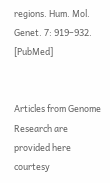regions. Hum. Mol. Genet. 7: 919–932. [PubMed]


Articles from Genome Research are provided here courtesy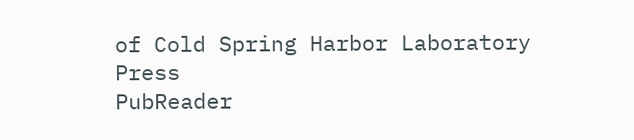of Cold Spring Harbor Laboratory Press
PubReader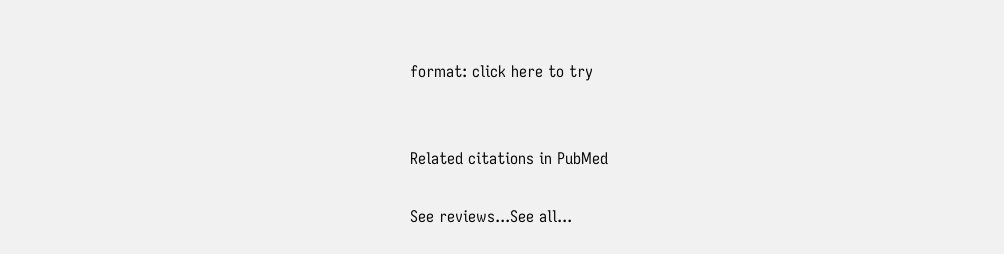format: click here to try


Related citations in PubMed

See reviews...See all...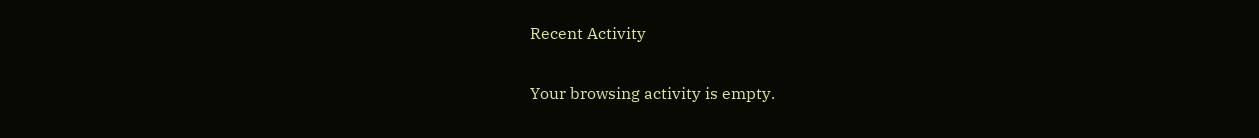Recent Activity

Your browsing activity is empty.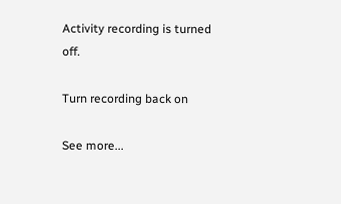Activity recording is turned off.

Turn recording back on

See more...